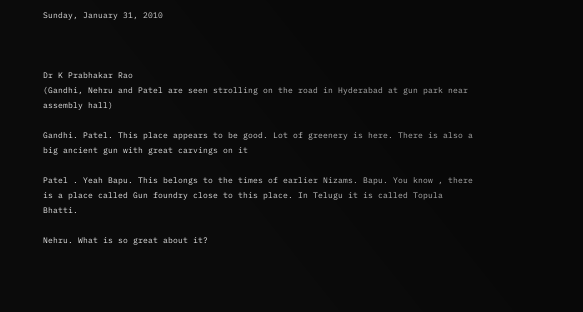Sunday, January 31, 2010



Dr K Prabhakar Rao
(Gandhi, Nehru and Patel are seen strolling on the road in Hyderabad at gun park near assembly hall)

Gandhi. Patel. This place appears to be good. Lot of greenery is here. There is also a big ancient gun with great carvings on it

Patel . Yeah Bapu. This belongs to the times of earlier Nizams. Bapu. You know , there is a place called Gun foundry close to this place. In Telugu it is called Topula Bhatti.

Nehru. What is so great about it?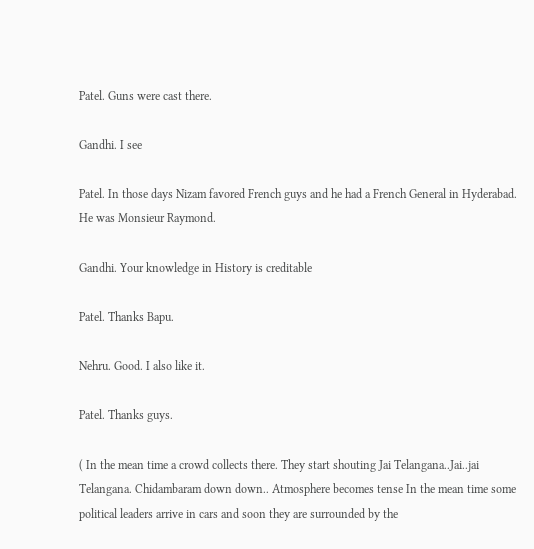Patel. Guns were cast there.

Gandhi. I see

Patel. In those days Nizam favored French guys and he had a French General in Hyderabad. He was Monsieur Raymond.

Gandhi. Your knowledge in History is creditable

Patel. Thanks Bapu.

Nehru. Good. I also like it.

Patel. Thanks guys.

( In the mean time a crowd collects there. They start shouting Jai Telangana..Jai..jai Telangana. Chidambaram down down.. Atmosphere becomes tense In the mean time some political leaders arrive in cars and soon they are surrounded by the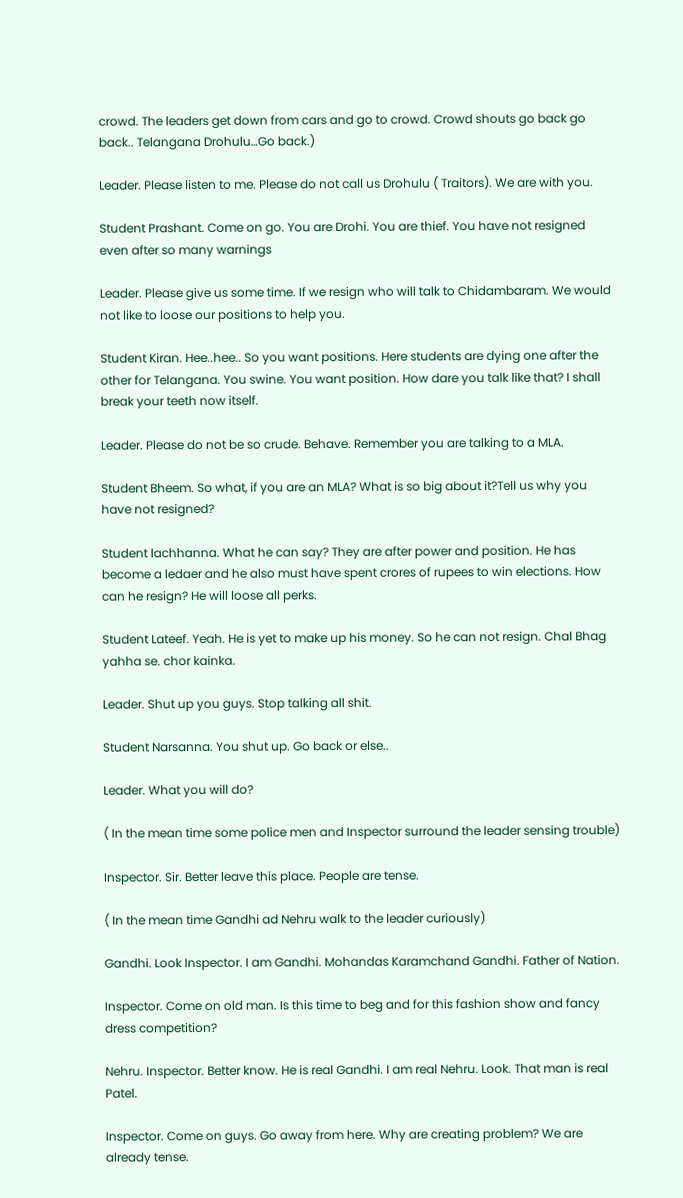crowd. The leaders get down from cars and go to crowd. Crowd shouts go back go back.. Telangana Drohulu…Go back.)

Leader. Please listen to me. Please do not call us Drohulu ( Traitors). We are with you.

Student Prashant. Come on go. You are Drohi. You are thief. You have not resigned even after so many warnings

Leader. Please give us some time. If we resign who will talk to Chidambaram. We would not like to loose our positions to help you.

Student Kiran. Hee..hee.. So you want positions. Here students are dying one after the other for Telangana. You swine. You want position. How dare you talk like that? I shall break your teeth now itself.

Leader. Please do not be so crude. Behave. Remember you are talking to a MLA.

Student Bheem. So what, if you are an MLA? What is so big about it?Tell us why you have not resigned?

Student lachhanna. What he can say? They are after power and position. He has become a ledaer and he also must have spent crores of rupees to win elections. How can he resign? He will loose all perks.

Student Lateef. Yeah. He is yet to make up his money. So he can not resign. Chal Bhag yahha se. chor kainka.

Leader. Shut up you guys. Stop talking all shit.

Student Narsanna. You shut up. Go back or else..

Leader. What you will do?

( In the mean time some police men and Inspector surround the leader sensing trouble)

Inspector. Sir. Better leave this place. People are tense.

( In the mean time Gandhi ad Nehru walk to the leader curiously)

Gandhi. Look Inspector. I am Gandhi. Mohandas Karamchand Gandhi. Father of Nation.

Inspector. Come on old man. Is this time to beg and for this fashion show and fancy dress competition?

Nehru. Inspector. Better know. He is real Gandhi. I am real Nehru. Look. That man is real Patel.

Inspector. Come on guys. Go away from here. Why are creating problem? We are already tense.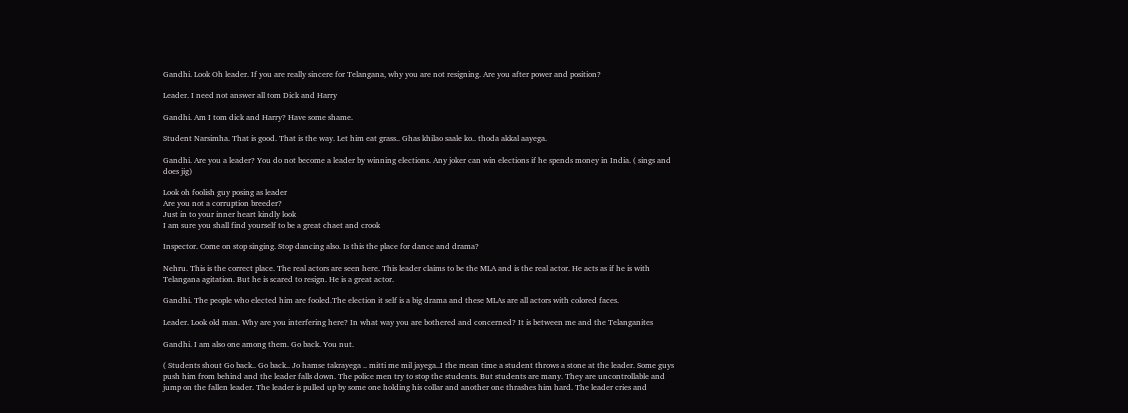Gandhi. Look Oh leader. If you are really sincere for Telangana, why you are not resigning. Are you after power and position?

Leader. I need not answer all tom Dick and Harry

Gandhi. Am I tom dick and Harry? Have some shame.

Student Narsimha. That is good. That is the way. Let him eat grass.. Ghas khilao saale ko.. thoda akkal aayega.

Gandhi. Are you a leader? You do not become a leader by winning elections. Any joker can win elections if he spends money in India. ( sings and does jig)

Look oh foolish guy posing as leader
Are you not a corruption breeder?
Just in to your inner heart kindly look
I am sure you shall find yourself to be a great chaet and crook

Inspector. Come on stop singing. Stop dancing also. Is this the place for dance and drama?

Nehru. This is the correct place. The real actors are seen here. This leader claims to be the MLA and is the real actor. He acts as if he is with Telangana agitation. But he is scared to resign. He is a great actor.

Gandhi. The people who elected him are fooled.The election it self is a big drama and these MLAs are all actors with colored faces.

Leader. Look old man. Why are you interfering here? In what way you are bothered and concerned? It is between me and the Telanganites

Gandhi. I am also one among them. Go back. You nut.

( Students shout Go back.. Go back.. Jo hamse takrayega .. mitti me mil jayega..I the mean time a student throws a stone at the leader. Some guys push him from behind and the leader falls down. The police men try to stop the students. But students are many. They are uncontrollable and jump on the fallen leader. The leader is pulled up by some one holding his collar and another one thrashes him hard. The leader cries and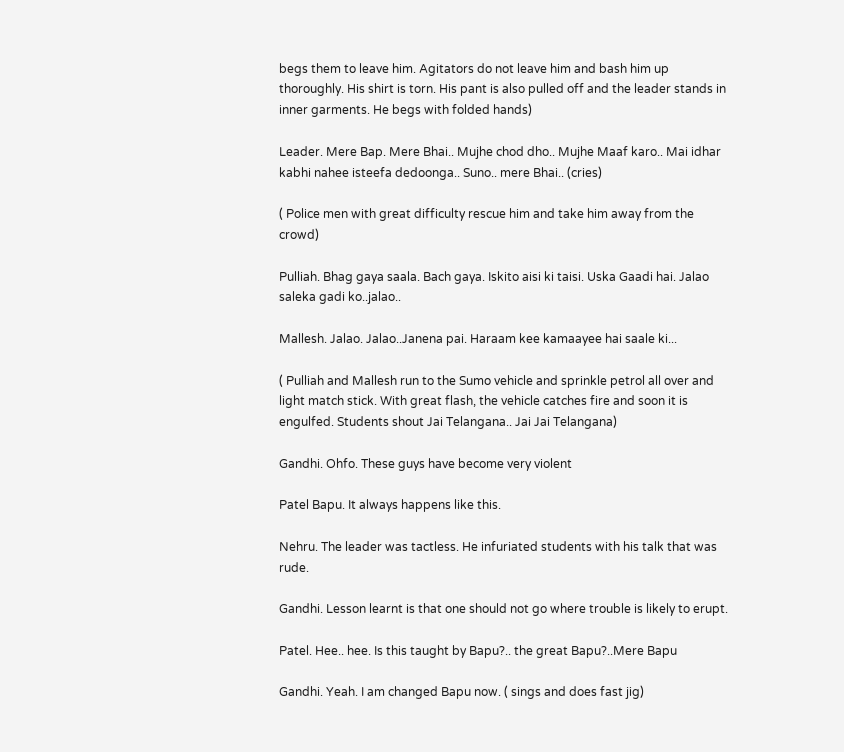begs them to leave him. Agitators do not leave him and bash him up thoroughly. His shirt is torn. His pant is also pulled off and the leader stands in inner garments. He begs with folded hands)

Leader. Mere Bap. Mere Bhai.. Mujhe chod dho.. Mujhe Maaf karo.. Mai idhar kabhi nahee isteefa dedoonga.. Suno.. mere Bhai.. (cries)

( Police men with great difficulty rescue him and take him away from the crowd)

Pulliah. Bhag gaya saala. Bach gaya. Iskito aisi ki taisi. Uska Gaadi hai. Jalao saleka gadi ko..jalao..

Mallesh. Jalao. Jalao..Janena pai. Haraam kee kamaayee hai saale ki...

( Pulliah and Mallesh run to the Sumo vehicle and sprinkle petrol all over and light match stick. With great flash, the vehicle catches fire and soon it is engulfed. Students shout Jai Telangana.. Jai Jai Telangana)

Gandhi. Ohfo. These guys have become very violent

Patel Bapu. It always happens like this.

Nehru. The leader was tactless. He infuriated students with his talk that was rude.

Gandhi. Lesson learnt is that one should not go where trouble is likely to erupt.

Patel. Hee.. hee. Is this taught by Bapu?.. the great Bapu?..Mere Bapu

Gandhi. Yeah. I am changed Bapu now. ( sings and does fast jig)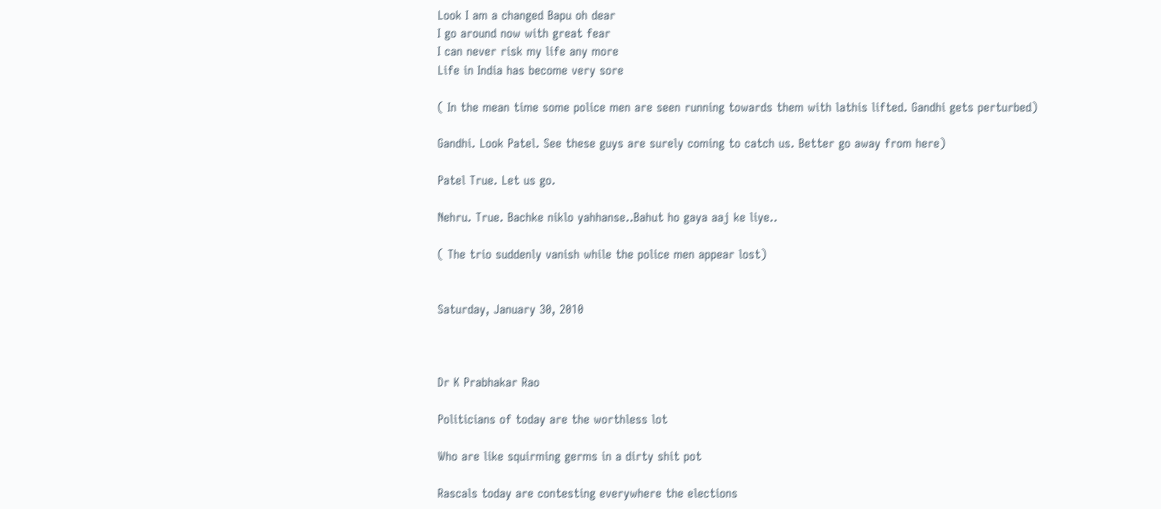Look I am a changed Bapu oh dear
I go around now with great fear
I can never risk my life any more
Life in India has become very sore

( In the mean time some police men are seen running towards them with lathis lifted. Gandhi gets perturbed)

Gandhi. Look Patel. See these guys are surely coming to catch us. Better go away from here)

Patel True. Let us go.

Nehru. True. Bachke niklo yahhanse..Bahut ho gaya aaj ke liye..

( The trio suddenly vanish while the police men appear lost)


Saturday, January 30, 2010



Dr K Prabhakar Rao

Politicians of today are the worthless lot

Who are like squirming germs in a dirty shit pot

Rascals today are contesting everywhere the elections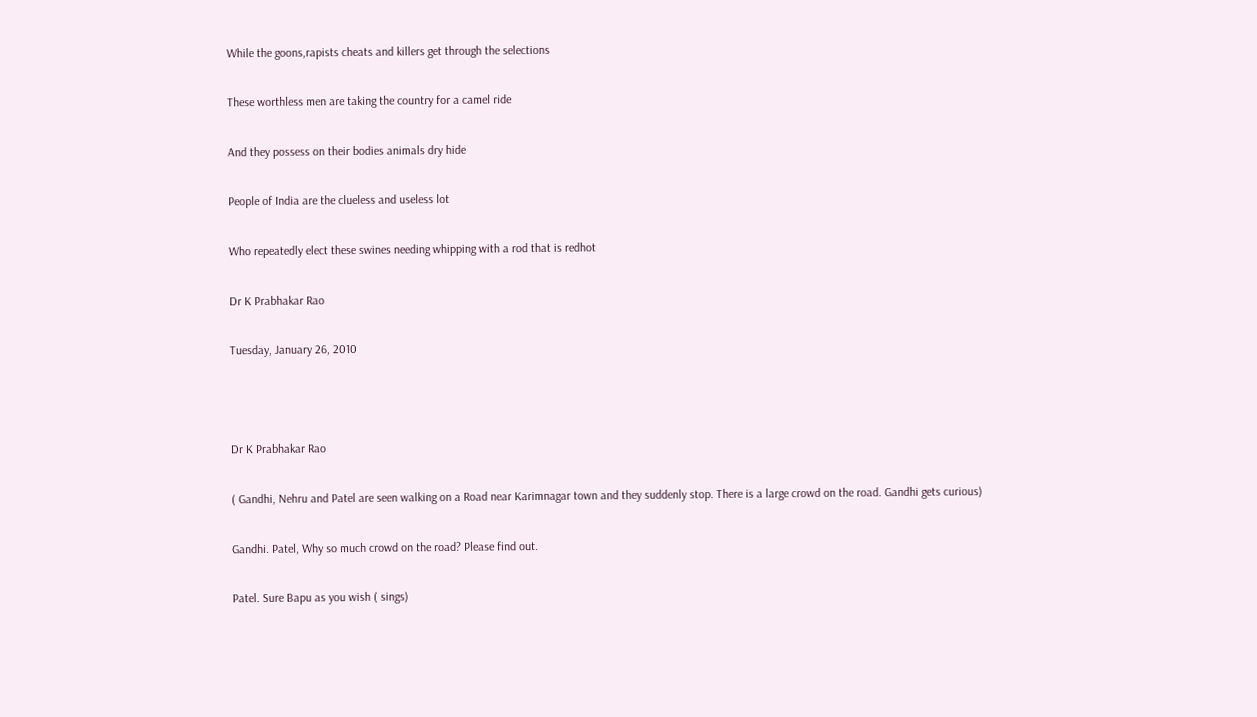While the goons,rapists cheats and killers get through the selections

These worthless men are taking the country for a camel ride

And they possess on their bodies animals dry hide

People of India are the clueless and useless lot

Who repeatedly elect these swines needing whipping with a rod that is redhot

Dr K Prabhakar Rao

Tuesday, January 26, 2010



Dr K Prabhakar Rao

( Gandhi, Nehru and Patel are seen walking on a Road near Karimnagar town and they suddenly stop. There is a large crowd on the road. Gandhi gets curious)

Gandhi. Patel, Why so much crowd on the road? Please find out.

Patel. Sure Bapu as you wish ( sings)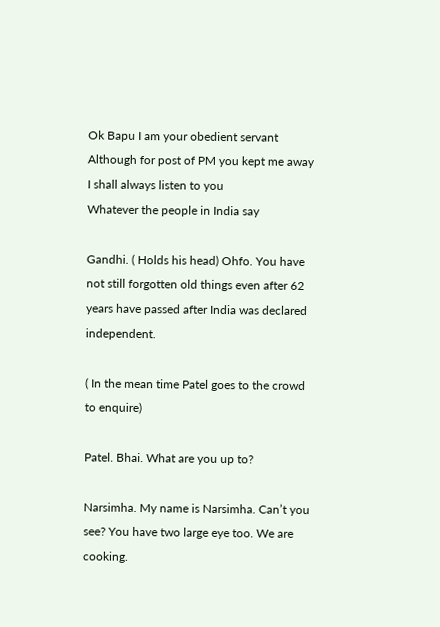Ok Bapu I am your obedient servant
Although for post of PM you kept me away
I shall always listen to you
Whatever the people in India say

Gandhi. ( Holds his head) Ohfo. You have not still forgotten old things even after 62 years have passed after India was declared independent.

( In the mean time Patel goes to the crowd to enquire)

Patel. Bhai. What are you up to?

Narsimha. My name is Narsimha. Can’t you see? You have two large eye too. We are cooking.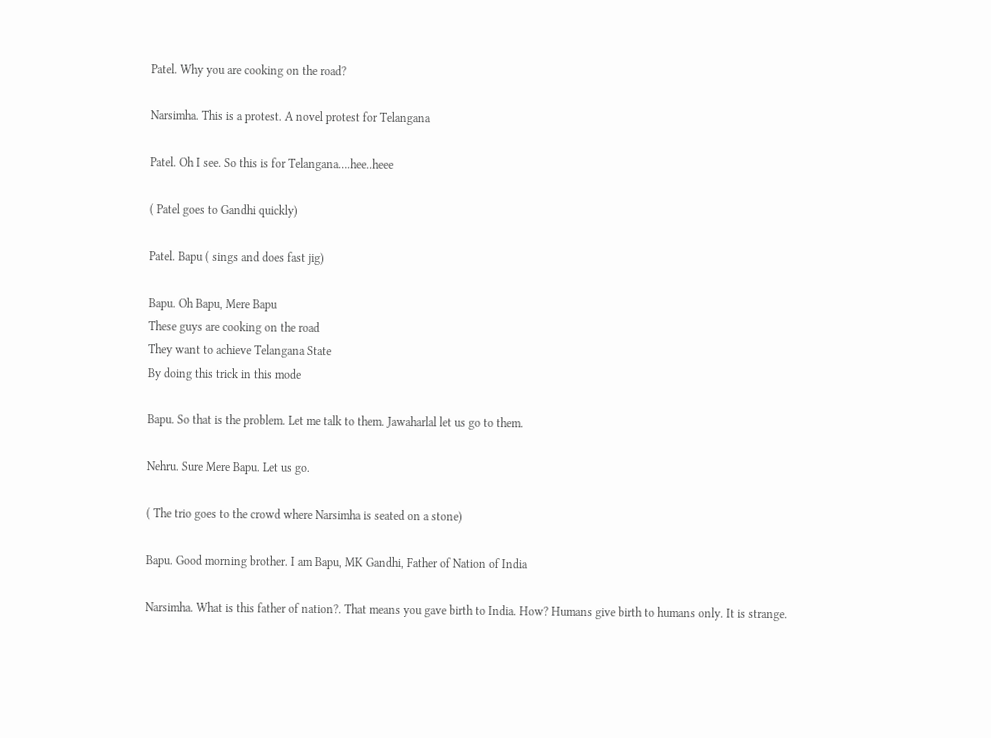Patel. Why you are cooking on the road?

Narsimha. This is a protest. A novel protest for Telangana

Patel. Oh I see. So this is for Telangana….hee..heee

( Patel goes to Gandhi quickly)

Patel. Bapu ( sings and does fast jig)

Bapu. Oh Bapu, Mere Bapu
These guys are cooking on the road
They want to achieve Telangana State
By doing this trick in this mode

Bapu. So that is the problem. Let me talk to them. Jawaharlal let us go to them.

Nehru. Sure Mere Bapu. Let us go.

( The trio goes to the crowd where Narsimha is seated on a stone)

Bapu. Good morning brother. I am Bapu, MK Gandhi, Father of Nation of India

Narsimha. What is this father of nation?. That means you gave birth to India. How? Humans give birth to humans only. It is strange.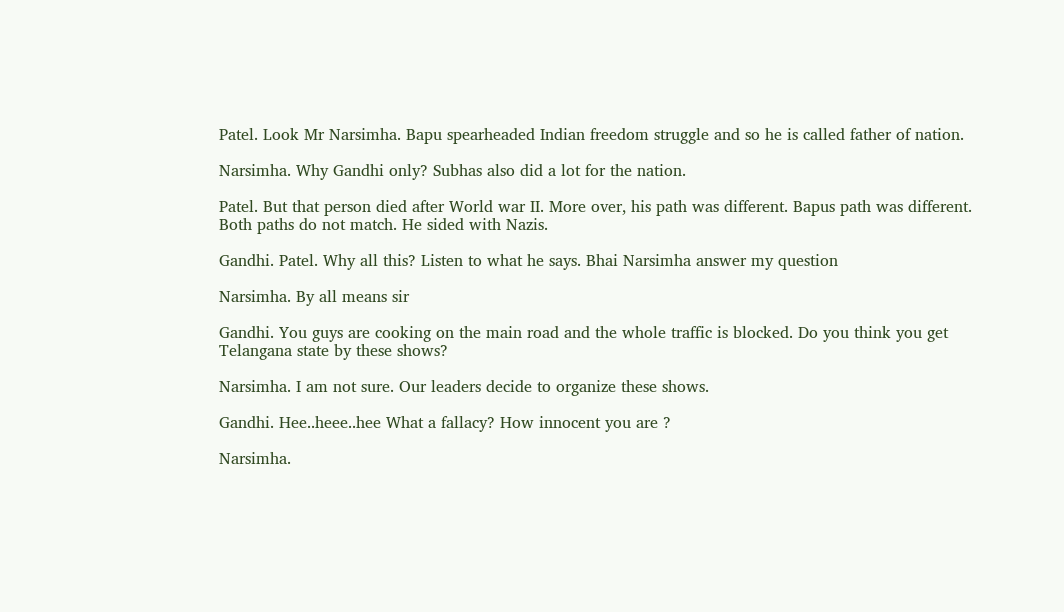Patel. Look Mr Narsimha. Bapu spearheaded Indian freedom struggle and so he is called father of nation.

Narsimha. Why Gandhi only? Subhas also did a lot for the nation.

Patel. But that person died after World war II. More over, his path was different. Bapus path was different. Both paths do not match. He sided with Nazis.

Gandhi. Patel. Why all this? Listen to what he says. Bhai Narsimha answer my question

Narsimha. By all means sir

Gandhi. You guys are cooking on the main road and the whole traffic is blocked. Do you think you get Telangana state by these shows?

Narsimha. I am not sure. Our leaders decide to organize these shows.

Gandhi. Hee..heee..hee What a fallacy? How innocent you are ?

Narsimha.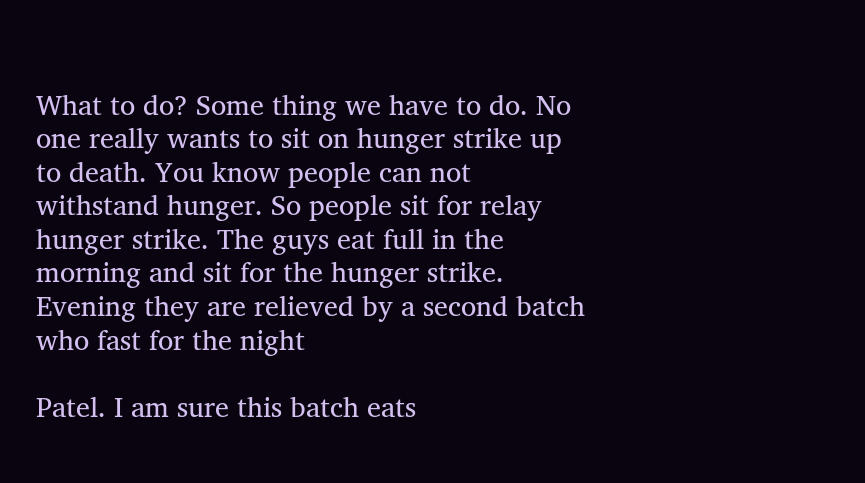What to do? Some thing we have to do. No one really wants to sit on hunger strike up to death. You know people can not withstand hunger. So people sit for relay hunger strike. The guys eat full in the morning and sit for the hunger strike. Evening they are relieved by a second batch who fast for the night

Patel. I am sure this batch eats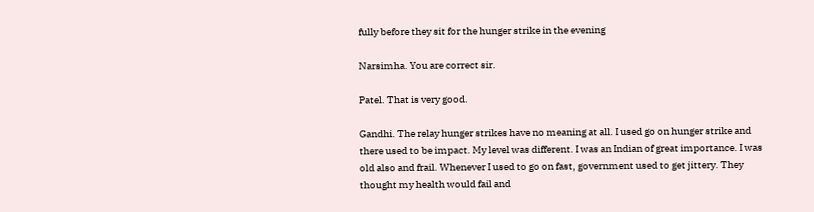fully before they sit for the hunger strike in the evening

Narsimha. You are correct sir.

Patel. That is very good.

Gandhi. The relay hunger strikes have no meaning at all. I used go on hunger strike and there used to be impact. My level was different. I was an Indian of great importance. I was old also and frail. Whenever I used to go on fast, government used to get jittery. They thought my health would fail and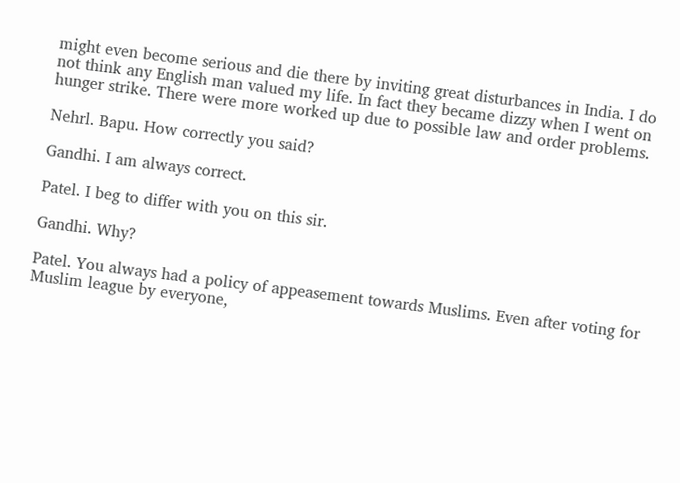might even become serious and die there by inviting great disturbances in India. I do not think any English man valued my life. In fact they became dizzy when I went on hunger strike. There were more worked up due to possible law and order problems.

Nehrl. Bapu. How correctly you said?

Gandhi. I am always correct.

Patel. I beg to differ with you on this sir.

Gandhi. Why?

Patel. You always had a policy of appeasement towards Muslims. Even after voting for Muslim league by everyone,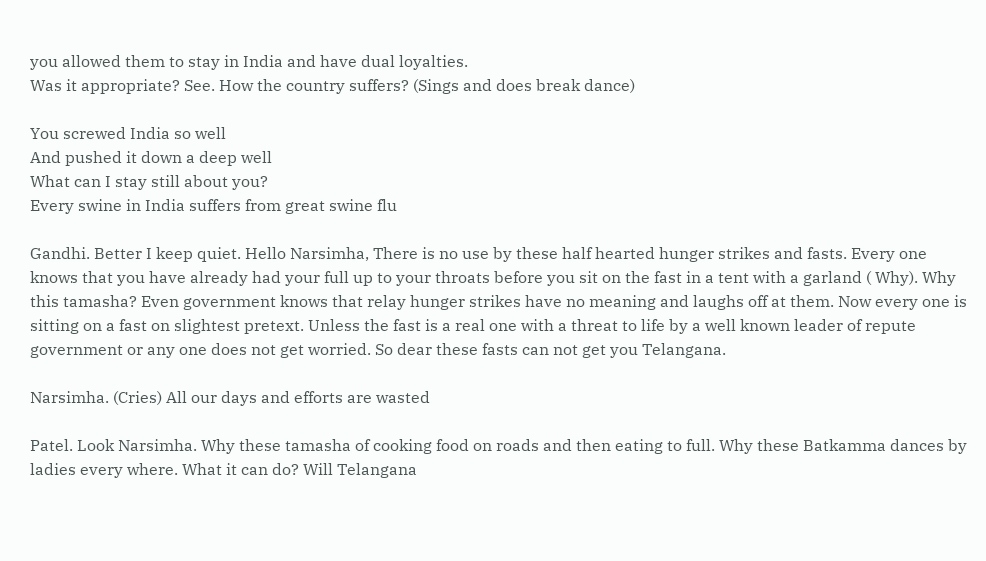you allowed them to stay in India and have dual loyalties.
Was it appropriate? See. How the country suffers? (Sings and does break dance)

You screwed India so well
And pushed it down a deep well
What can I stay still about you?
Every swine in India suffers from great swine flu

Gandhi. Better I keep quiet. Hello Narsimha, There is no use by these half hearted hunger strikes and fasts. Every one knows that you have already had your full up to your throats before you sit on the fast in a tent with a garland ( Why). Why this tamasha? Even government knows that relay hunger strikes have no meaning and laughs off at them. Now every one is sitting on a fast on slightest pretext. Unless the fast is a real one with a threat to life by a well known leader of repute government or any one does not get worried. So dear these fasts can not get you Telangana.

Narsimha. (Cries) All our days and efforts are wasted

Patel. Look Narsimha. Why these tamasha of cooking food on roads and then eating to full. Why these Batkamma dances by ladies every where. What it can do? Will Telangana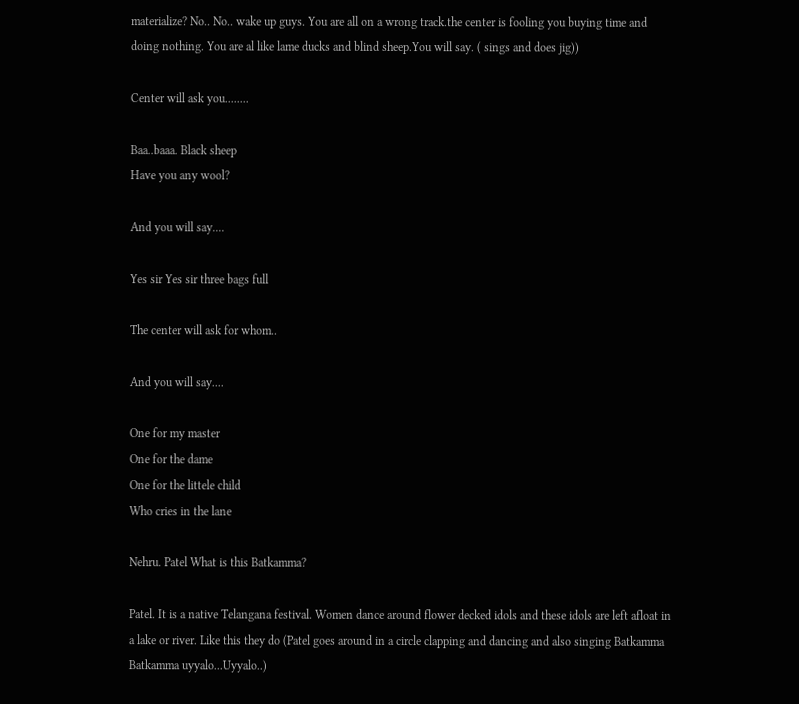materialize? No.. No.. wake up guys. You are all on a wrong track.the center is fooling you buying time and doing nothing. You are al like lame ducks and blind sheep.You will say. ( sings and does jig))

Center will ask you........

Baa..baaa. Black sheep
Have you any wool?

And you will say....

Yes sir Yes sir three bags full

The center will ask for whom..

And you will say....

One for my master
One for the dame
One for the littele child
Who cries in the lane

Nehru. Patel What is this Batkamma?

Patel. It is a native Telangana festival. Women dance around flower decked idols and these idols are left afloat in a lake or river. Like this they do (Patel goes around in a circle clapping and dancing and also singing Batkamma Batkamma uyyalo...Uyyalo..)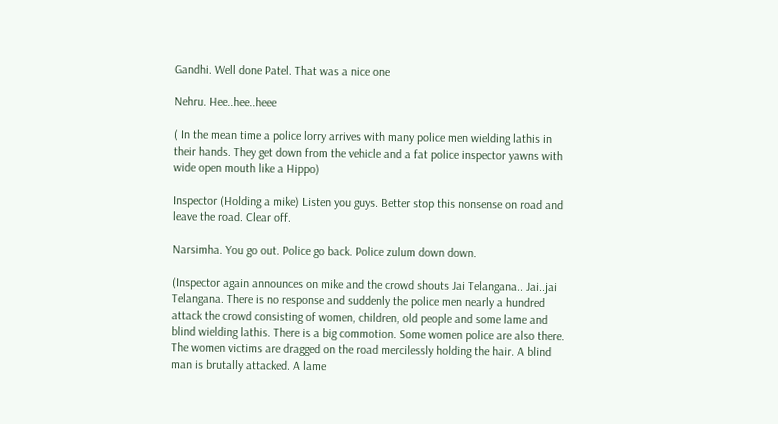Gandhi. Well done Patel. That was a nice one

Nehru. Hee..hee..heee

( In the mean time a police lorry arrives with many police men wielding lathis in their hands. They get down from the vehicle and a fat police inspector yawns with wide open mouth like a Hippo)

Inspector (Holding a mike) Listen you guys. Better stop this nonsense on road and leave the road. Clear off.

Narsimha. You go out. Police go back. Police zulum down down.

(Inspector again announces on mike and the crowd shouts Jai Telangana.. Jai..jai Telangana. There is no response and suddenly the police men nearly a hundred attack the crowd consisting of women, children, old people and some lame and blind wielding lathis. There is a big commotion. Some women police are also there. The women victims are dragged on the road mercilessly holding the hair. A blind man is brutally attacked. A lame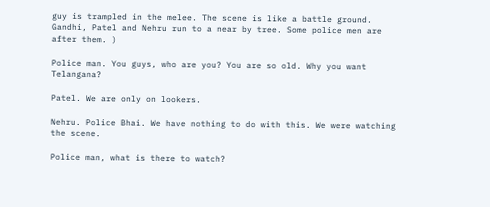guy is trampled in the melee. The scene is like a battle ground. Gandhi, Patel and Nehru run to a near by tree. Some police men are after them. )

Police man. You guys, who are you? You are so old. Why you want Telangana?

Patel. We are only on lookers.

Nehru. Police Bhai. We have nothing to do with this. We were watching the scene.

Police man, what is there to watch?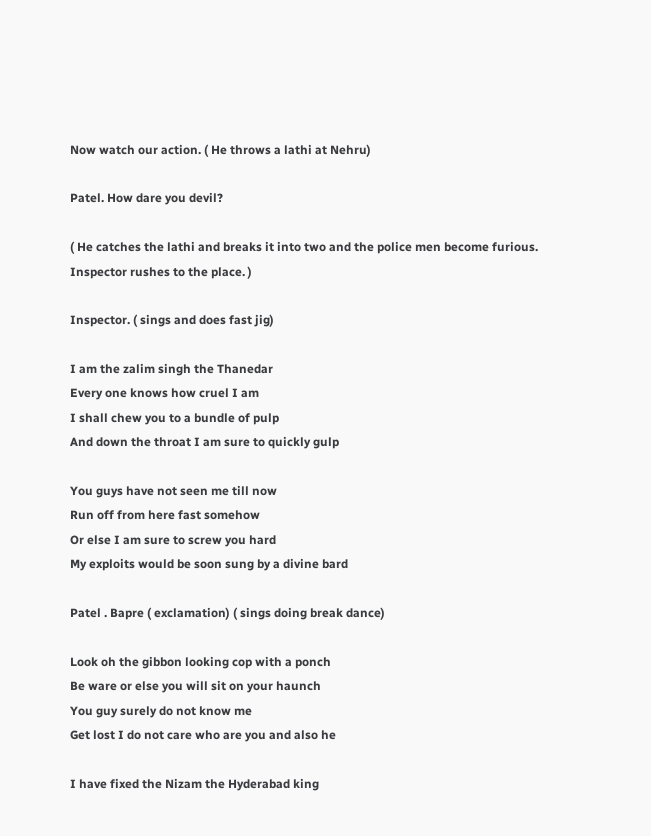Now watch our action. ( He throws a lathi at Nehru)

Patel. How dare you devil?

( He catches the lathi and breaks it into two and the police men become furious. Inspector rushes to the place. )

Inspector. ( sings and does fast jig)

I am the zalim singh the Thanedar
Every one knows how cruel I am
I shall chew you to a bundle of pulp
And down the throat I am sure to quickly gulp

You guys have not seen me till now
Run off from here fast somehow
Or else I am sure to screw you hard
My exploits would be soon sung by a divine bard

Patel . Bapre ( exclamation) ( sings doing break dance)

Look oh the gibbon looking cop with a ponch
Be ware or else you will sit on your haunch
You guy surely do not know me
Get lost I do not care who are you and also he

I have fixed the Nizam the Hyderabad king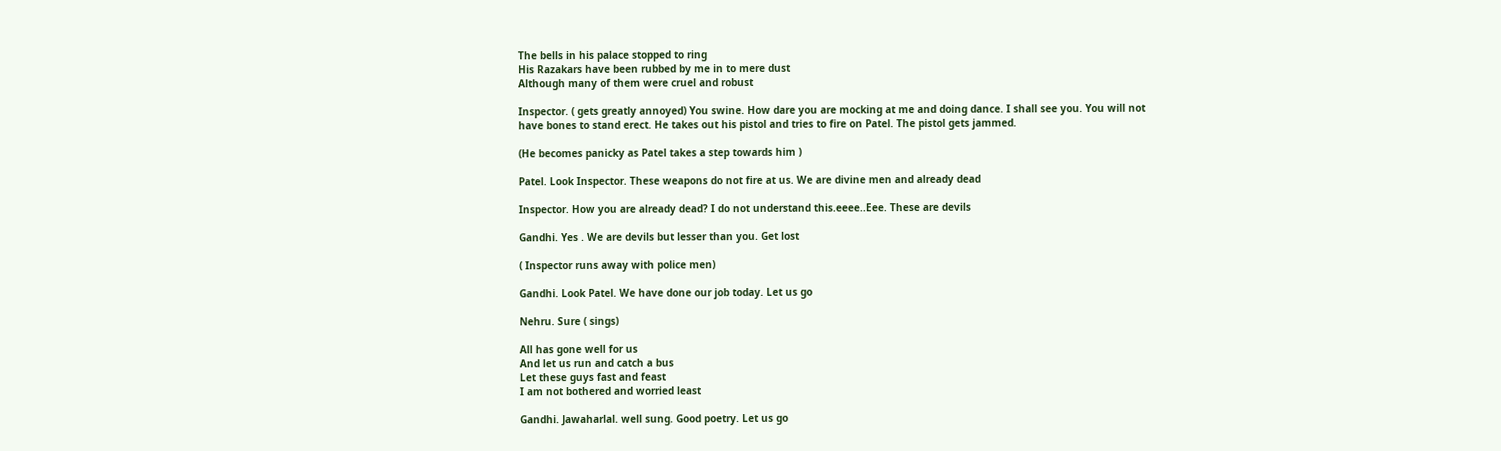The bells in his palace stopped to ring
His Razakars have been rubbed by me in to mere dust
Although many of them were cruel and robust

Inspector. ( gets greatly annoyed) You swine. How dare you are mocking at me and doing dance. I shall see you. You will not have bones to stand erect. He takes out his pistol and tries to fire on Patel. The pistol gets jammed.

(He becomes panicky as Patel takes a step towards him )

Patel. Look Inspector. These weapons do not fire at us. We are divine men and already dead

Inspector. How you are already dead? I do not understand this.eeee..Eee. These are devils

Gandhi. Yes . We are devils but lesser than you. Get lost

( Inspector runs away with police men)

Gandhi. Look Patel. We have done our job today. Let us go

Nehru. Sure ( sings)

All has gone well for us
And let us run and catch a bus
Let these guys fast and feast
I am not bothered and worried least

Gandhi. Jawaharlal. well sung. Good poetry. Let us go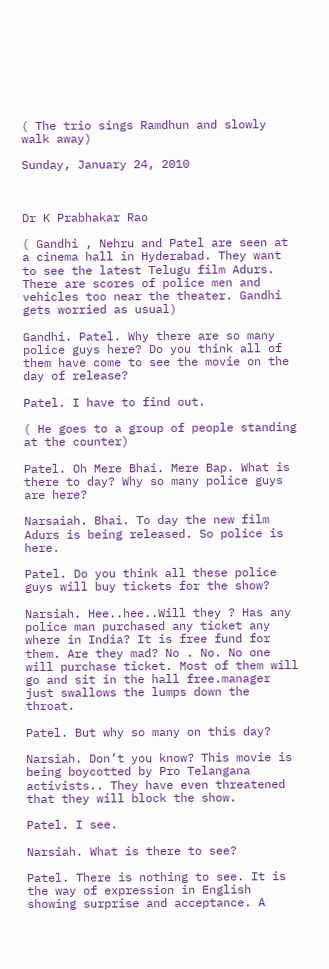( The trio sings Ramdhun and slowly walk away)

Sunday, January 24, 2010



Dr K Prabhakar Rao

( Gandhi , Nehru and Patel are seen at a cinema hall in Hyderabad. They want to see the latest Telugu film Adurs. There are scores of police men and vehicles too near the theater. Gandhi gets worried as usual)

Gandhi. Patel. Why there are so many police guys here? Do you think all of them have come to see the movie on the day of release?

Patel. I have to find out.

( He goes to a group of people standing at the counter)

Patel. Oh Mere Bhai. Mere Bap. What is there to day? Why so many police guys are here?

Narsaiah. Bhai. To day the new film Adurs is being released. So police is here.

Patel. Do you think all these police guys will buy tickets for the show?

Narsiah. Hee..hee..Will they ? Has any police man purchased any ticket any where in India? It is free fund for them. Are they mad? No . No. No one will purchase ticket. Most of them will go and sit in the hall free.manager just swallows the lumps down the throat.

Patel. But why so many on this day?

Narsiah. Don’t you know? This movie is being boycotted by Pro Telangana activists.. They have even threatened that they will block the show.

Patel. I see.

Narsiah. What is there to see?

Patel. There is nothing to see. It is the way of expression in English showing surprise and acceptance. A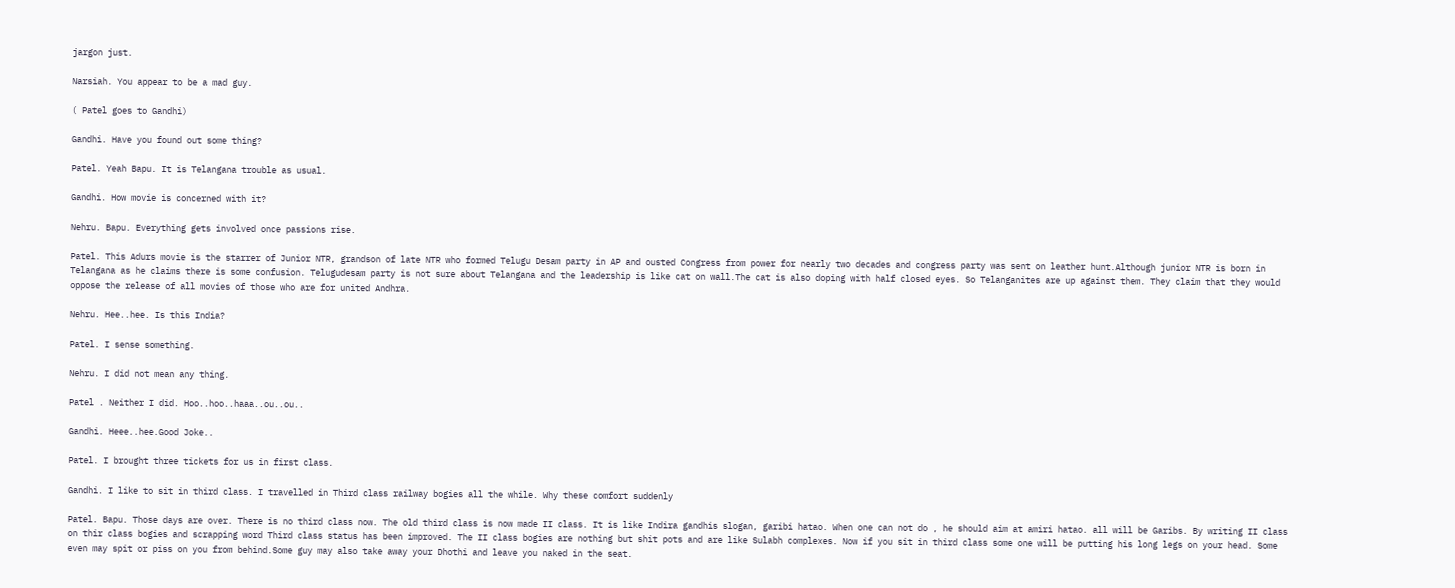jargon just.

Narsiah. You appear to be a mad guy.

( Patel goes to Gandhi)

Gandhi. Have you found out some thing?

Patel. Yeah Bapu. It is Telangana trouble as usual.

Gandhi. How movie is concerned with it?

Nehru. Bapu. Everything gets involved once passions rise.

Patel. This Adurs movie is the starrer of Junior NTR, grandson of late NTR who formed Telugu Desam party in AP and ousted Congress from power for nearly two decades and congress party was sent on leather hunt.Although junior NTR is born in Telangana as he claims there is some confusion. Telugudesam party is not sure about Telangana and the leadership is like cat on wall.The cat is also doping with half closed eyes. So Telanganites are up against them. They claim that they would oppose the release of all movies of those who are for united Andhra.

Nehru. Hee..hee. Is this India?

Patel. I sense something.

Nehru. I did not mean any thing.

Patel . Neither I did. Hoo..hoo..haaa..ou..ou..

Gandhi. Heee..hee.Good Joke..

Patel. I brought three tickets for us in first class.

Gandhi. I like to sit in third class. I travelled in Third class railway bogies all the while. Why these comfort suddenly

Patel. Bapu. Those days are over. There is no third class now. The old third class is now made II class. It is like Indira gandhis slogan, garibi hatao. When one can not do , he should aim at amiri hatao. all will be Garibs. By writing II class on thir class bogies and scrapping word Third class status has been improved. The II class bogies are nothing but shit pots and are like Sulabh complexes. Now if you sit in third class some one will be putting his long legs on your head. Some even may spit or piss on you from behind.Some guy may also take away your Dhothi and leave you naked in the seat.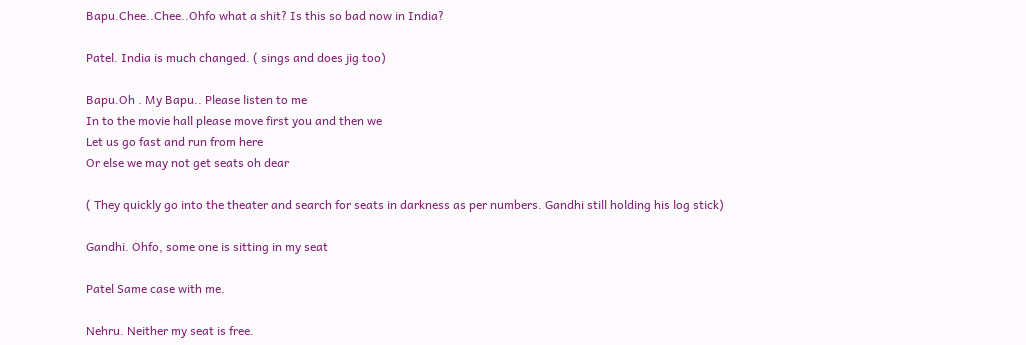Bapu.Chee..Chee..Ohfo what a shit? Is this so bad now in India?

Patel. India is much changed. ( sings and does jig too)

Bapu.Oh . My Bapu.. Please listen to me
In to the movie hall please move first you and then we
Let us go fast and run from here
Or else we may not get seats oh dear

( They quickly go into the theater and search for seats in darkness as per numbers. Gandhi still holding his log stick)

Gandhi. Ohfo, some one is sitting in my seat

Patel Same case with me.

Nehru. Neither my seat is free.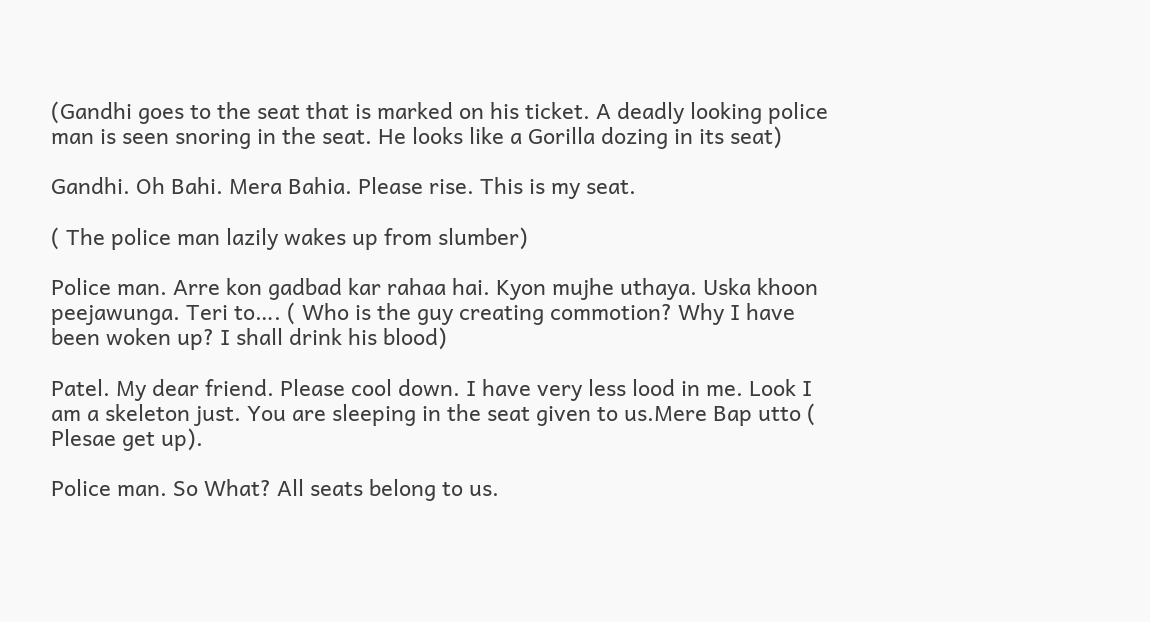(Gandhi goes to the seat that is marked on his ticket. A deadly looking police man is seen snoring in the seat. He looks like a Gorilla dozing in its seat)

Gandhi. Oh Bahi. Mera Bahia. Please rise. This is my seat.

( The police man lazily wakes up from slumber)

Police man. Arre kon gadbad kar rahaa hai. Kyon mujhe uthaya. Uska khoon peejawunga. Teri to…. ( Who is the guy creating commotion? Why I have been woken up? I shall drink his blood)

Patel. My dear friend. Please cool down. I have very less lood in me. Look I am a skeleton just. You are sleeping in the seat given to us.Mere Bap utto ( Plesae get up).

Police man. So What? All seats belong to us.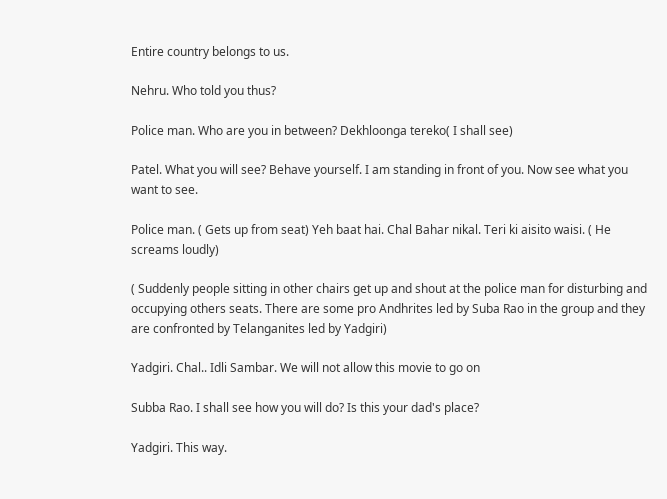Entire country belongs to us.

Nehru. Who told you thus?

Police man. Who are you in between? Dekhloonga tereko( I shall see)

Patel. What you will see? Behave yourself. I am standing in front of you. Now see what you want to see.

Police man. ( Gets up from seat) Yeh baat hai. Chal Bahar nikal. Teri ki aisito waisi. ( He screams loudly)

( Suddenly people sitting in other chairs get up and shout at the police man for disturbing and occupying others seats. There are some pro Andhrites led by Suba Rao in the group and they are confronted by Telanganites led by Yadgiri)

Yadgiri. Chal.. Idli Sambar. We will not allow this movie to go on

Subba Rao. I shall see how you will do? Is this your dad's place?

Yadgiri. This way.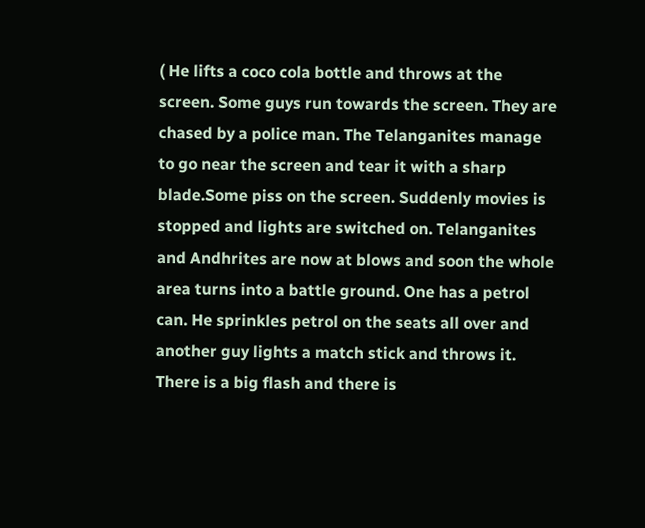( He lifts a coco cola bottle and throws at the screen. Some guys run towards the screen. They are chased by a police man. The Telanganites manage to go near the screen and tear it with a sharp blade.Some piss on the screen. Suddenly movies is stopped and lights are switched on. Telanganites and Andhrites are now at blows and soon the whole area turns into a battle ground. One has a petrol can. He sprinkles petrol on the seats all over and another guy lights a match stick and throws it. There is a big flash and there is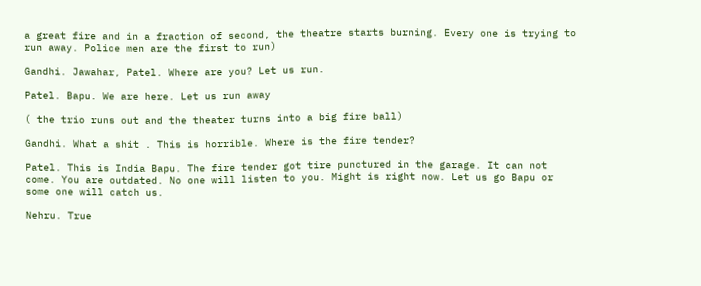a great fire and in a fraction of second, the theatre starts burning. Every one is trying to run away. Police men are the first to run)

Gandhi. Jawahar, Patel. Where are you? Let us run.

Patel. Bapu. We are here. Let us run away

( the trio runs out and the theater turns into a big fire ball)

Gandhi. What a shit . This is horrible. Where is the fire tender?

Patel. This is India Bapu. The fire tender got tire punctured in the garage. It can not come. You are outdated. No one will listen to you. Might is right now. Let us go Bapu or some one will catch us.

Nehru. True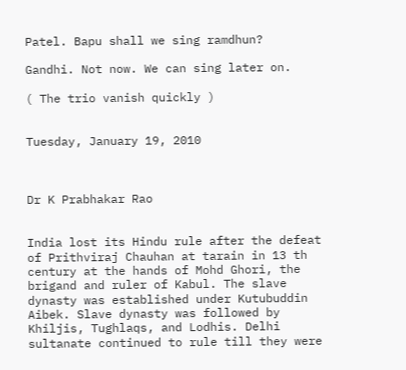Patel. Bapu shall we sing ramdhun?

Gandhi. Not now. We can sing later on.

( The trio vanish quickly )


Tuesday, January 19, 2010



Dr K Prabhakar Rao


India lost its Hindu rule after the defeat of Prithviraj Chauhan at tarain in 13 th century at the hands of Mohd Ghori, the brigand and ruler of Kabul. The slave dynasty was established under Kutubuddin Aibek. Slave dynasty was followed by Khiljis, Tughlaqs, and Lodhis. Delhi sultanate continued to rule till they were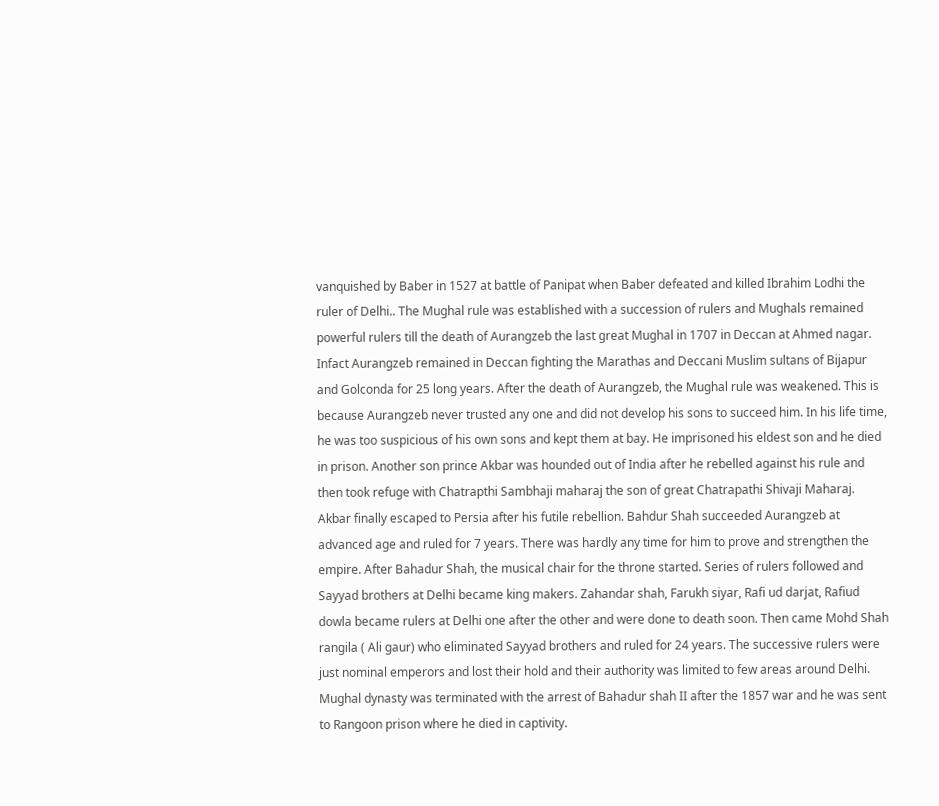vanquished by Baber in 1527 at battle of Panipat when Baber defeated and killed Ibrahim Lodhi the ruler of Delhi.. The Mughal rule was established with a succession of rulers and Mughals remained powerful rulers till the death of Aurangzeb the last great Mughal in 1707 in Deccan at Ahmed nagar. Infact Aurangzeb remained in Deccan fighting the Marathas and Deccani Muslim sultans of Bijapur and Golconda for 25 long years. After the death of Aurangzeb, the Mughal rule was weakened. This is because Aurangzeb never trusted any one and did not develop his sons to succeed him. In his life time, he was too suspicious of his own sons and kept them at bay. He imprisoned his eldest son and he died in prison. Another son prince Akbar was hounded out of India after he rebelled against his rule and then took refuge with Chatrapthi Sambhaji maharaj the son of great Chatrapathi Shivaji Maharaj. Akbar finally escaped to Persia after his futile rebellion. Bahdur Shah succeeded Aurangzeb at advanced age and ruled for 7 years. There was hardly any time for him to prove and strengthen the empire. After Bahadur Shah, the musical chair for the throne started. Series of rulers followed and Sayyad brothers at Delhi became king makers. Zahandar shah, Farukh siyar, Rafi ud darjat, Rafiud dowla became rulers at Delhi one after the other and were done to death soon. Then came Mohd Shah rangila ( Ali gaur) who eliminated Sayyad brothers and ruled for 24 years. The successive rulers were just nominal emperors and lost their hold and their authority was limited to few areas around Delhi. Mughal dynasty was terminated with the arrest of Bahadur shah II after the 1857 war and he was sent to Rangoon prison where he died in captivity.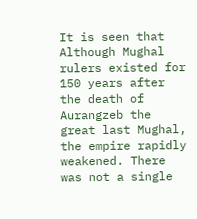It is seen that Although Mughal rulers existed for 150 years after the death of Aurangzeb the great last Mughal, the empire rapidly weakened. There was not a single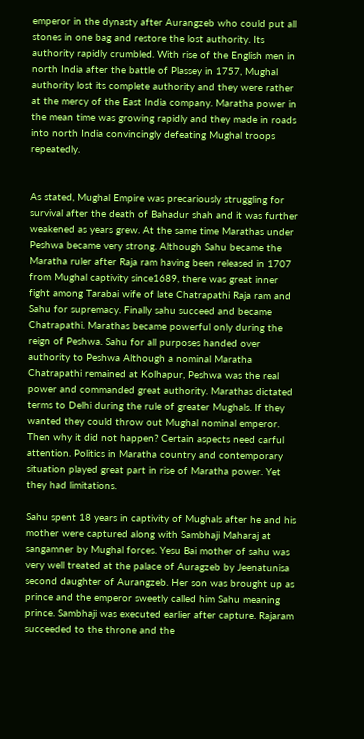emperor in the dynasty after Aurangzeb who could put all stones in one bag and restore the lost authority. Its authority rapidly crumbled. With rise of the English men in north India after the battle of Plassey in 1757, Mughal authority lost its complete authority and they were rather at the mercy of the East India company. Maratha power in the mean time was growing rapidly and they made in roads into north India convincingly defeating Mughal troops repeatedly.


As stated, Mughal Empire was precariously struggling for survival after the death of Bahadur shah and it was further weakened as years grew. At the same time Marathas under Peshwa became very strong. Although Sahu became the Maratha ruler after Raja ram having been released in 1707 from Mughal captivity since1689, there was great inner fight among Tarabai wife of late Chatrapathi Raja ram and Sahu for supremacy. Finally sahu succeed and became Chatrapathi. Marathas became powerful only during the reign of Peshwa. Sahu for all purposes handed over authority to Peshwa Although a nominal Maratha Chatrapathi remained at Kolhapur, Peshwa was the real power and commanded great authority. Marathas dictated terms to Delhi during the rule of greater Mughals. If they wanted they could throw out Mughal nominal emperor. Then why it did not happen? Certain aspects need carful attention. Politics in Maratha country and contemporary situation played great part in rise of Maratha power. Yet they had limitations.

Sahu spent 18 years in captivity of Mughals after he and his mother were captured along with Sambhaji Maharaj at sangamner by Mughal forces. Yesu Bai mother of sahu was very well treated at the palace of Auragzeb by Jeenatunisa second daughter of Aurangzeb. Her son was brought up as prince and the emperor sweetly called him Sahu meaning prince. Sambhaji was executed earlier after capture. Rajaram succeeded to the throne and the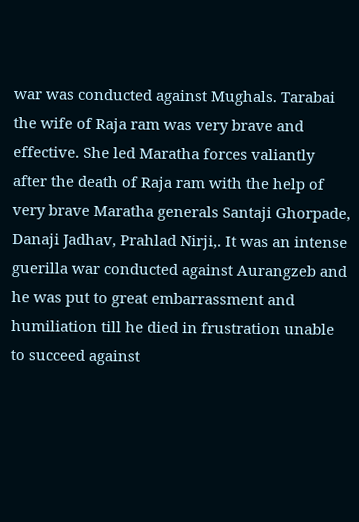war was conducted against Mughals. Tarabai the wife of Raja ram was very brave and effective. She led Maratha forces valiantly after the death of Raja ram with the help of very brave Maratha generals Santaji Ghorpade, Danaji Jadhav, Prahlad Nirji,. It was an intense guerilla war conducted against Aurangzeb and he was put to great embarrassment and humiliation till he died in frustration unable to succeed against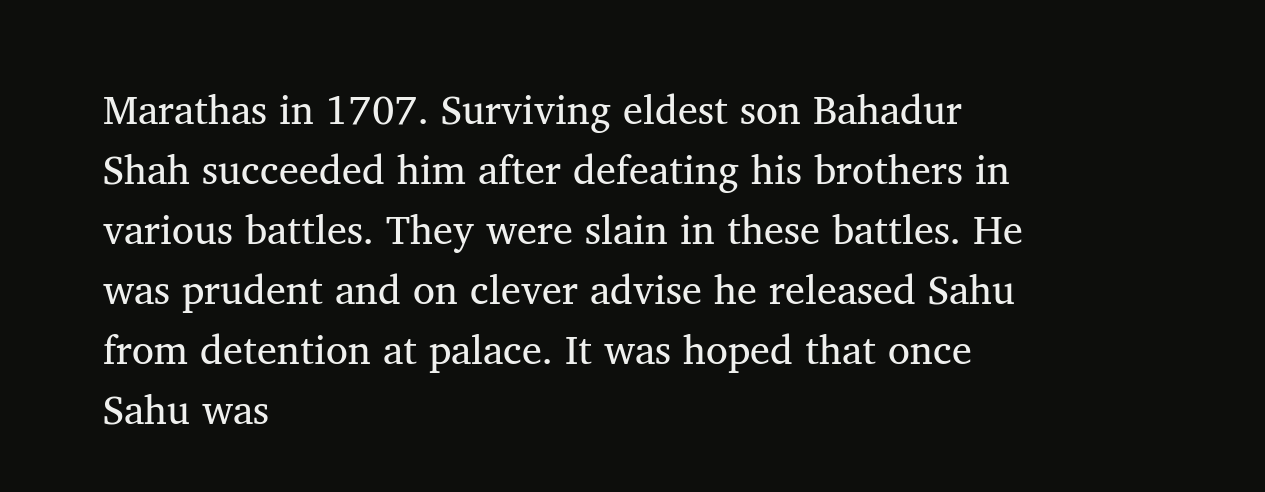Marathas in 1707. Surviving eldest son Bahadur Shah succeeded him after defeating his brothers in various battles. They were slain in these battles. He was prudent and on clever advise he released Sahu from detention at palace. It was hoped that once Sahu was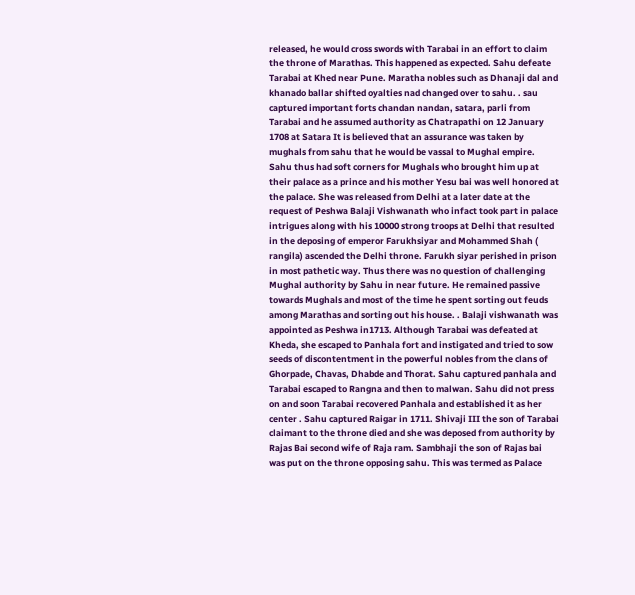released, he would cross swords with Tarabai in an effort to claim the throne of Marathas. This happened as expected. Sahu defeate Tarabai at Khed near Pune. Maratha nobles such as Dhanaji dal and khanado ballar shifted oyalties nad changed over to sahu. . sau captured important forts chandan nandan, satara, parli from Tarabai and he assumed authority as Chatrapathi on 12 January 1708 at Satara It is believed that an assurance was taken by mughals from sahu that he would be vassal to Mughal empire. Sahu thus had soft corners for Mughals who brought him up at their palace as a prince and his mother Yesu bai was well honored at the palace. She was released from Delhi at a later date at the request of Peshwa Balaji Vishwanath who infact took part in palace intrigues along with his 10000 strong troops at Delhi that resulted in the deposing of emperor Farukhsiyar and Mohammed Shah ( rangila) ascended the Delhi throne. Farukh siyar perished in prison in most pathetic way. Thus there was no question of challenging Mughal authority by Sahu in near future. He remained passive towards Mughals and most of the time he spent sorting out feuds among Marathas and sorting out his house. . Balaji vishwanath was appointed as Peshwa in1713. Although Tarabai was defeated at Kheda, she escaped to Panhala fort and instigated and tried to sow seeds of discontentment in the powerful nobles from the clans of Ghorpade, Chavas, Dhabde and Thorat. Sahu captured panhala and Tarabai escaped to Rangna and then to malwan. Sahu did not press on and soon Tarabai recovered Panhala and established it as her center . Sahu captured Raigar in 1711. Shivaji III the son of Tarabai claimant to the throne died and she was deposed from authority by Rajas Bai second wife of Raja ram. Sambhaji the son of Rajas bai was put on the throne opposing sahu. This was termed as Palace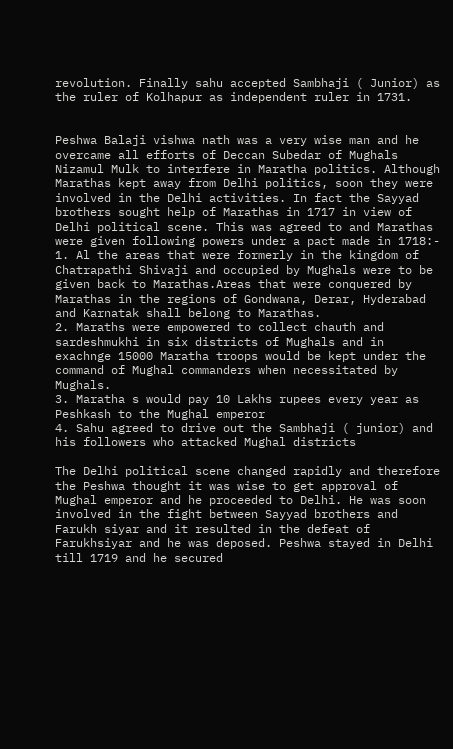revolution. Finally sahu accepted Sambhaji ( Junior) as the ruler of Kolhapur as independent ruler in 1731.


Peshwa Balaji vishwa nath was a very wise man and he overcame all efforts of Deccan Subedar of Mughals Nizamul Mulk to interfere in Maratha politics. Although Marathas kept away from Delhi politics, soon they were involved in the Delhi activities. In fact the Sayyad brothers sought help of Marathas in 1717 in view of Delhi political scene. This was agreed to and Marathas were given following powers under a pact made in 1718:-
1. Al the areas that were formerly in the kingdom of Chatrapathi Shivaji and occupied by Mughals were to be given back to Marathas.Areas that were conquered by Marathas in the regions of Gondwana, Derar, Hyderabad and Karnatak shall belong to Marathas.
2. Maraths were empowered to collect chauth and sardeshmukhi in six districts of Mughals and in exachnge 15000 Maratha troops would be kept under the command of Mughal commanders when necessitated by Mughals.
3. Maratha s would pay 10 Lakhs rupees every year as Peshkash to the Mughal emperor
4. Sahu agreed to drive out the Sambhaji ( junior) and his followers who attacked Mughal districts

The Delhi political scene changed rapidly and therefore the Peshwa thought it was wise to get approval of Mughal emperor and he proceeded to Delhi. He was soon involved in the fight between Sayyad brothers and Farukh siyar and it resulted in the defeat of Farukhsiyar and he was deposed. Peshwa stayed in Delhi till 1719 and he secured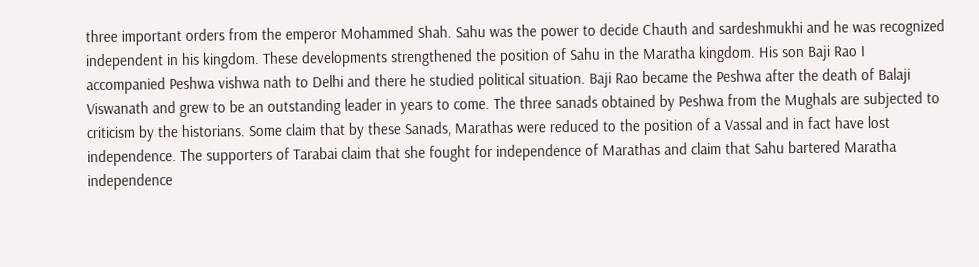three important orders from the emperor Mohammed Shah. Sahu was the power to decide Chauth and sardeshmukhi and he was recognized independent in his kingdom. These developments strengthened the position of Sahu in the Maratha kingdom. His son Baji Rao I accompanied Peshwa vishwa nath to Delhi and there he studied political situation. Baji Rao became the Peshwa after the death of Balaji Viswanath and grew to be an outstanding leader in years to come. The three sanads obtained by Peshwa from the Mughals are subjected to criticism by the historians. Some claim that by these Sanads, Marathas were reduced to the position of a Vassal and in fact have lost independence. The supporters of Tarabai claim that she fought for independence of Marathas and claim that Sahu bartered Maratha independence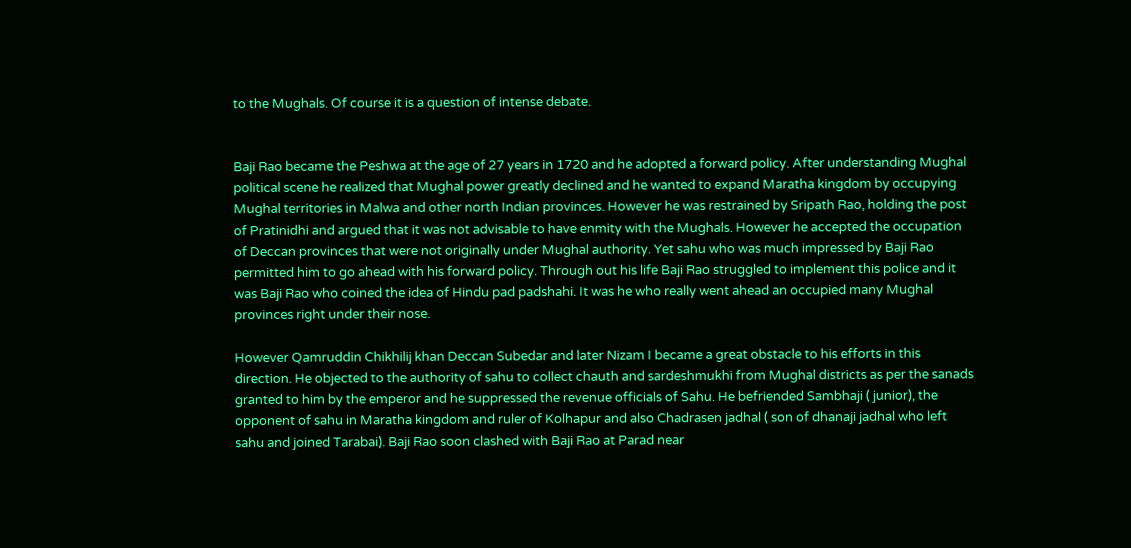to the Mughals. Of course it is a question of intense debate.


Baji Rao became the Peshwa at the age of 27 years in 1720 and he adopted a forward policy. After understanding Mughal political scene he realized that Mughal power greatly declined and he wanted to expand Maratha kingdom by occupying Mughal territories in Malwa and other north Indian provinces. However he was restrained by Sripath Rao, holding the post of Pratinidhi and argued that it was not advisable to have enmity with the Mughals. However he accepted the occupation of Deccan provinces that were not originally under Mughal authority. Yet sahu who was much impressed by Baji Rao permitted him to go ahead with his forward policy. Through out his life Baji Rao struggled to implement this police and it was Baji Rao who coined the idea of Hindu pad padshahi. It was he who really went ahead an occupied many Mughal provinces right under their nose.

However Qamruddin Chikhilij khan Deccan Subedar and later Nizam I became a great obstacle to his efforts in this direction. He objected to the authority of sahu to collect chauth and sardeshmukhi from Mughal districts as per the sanads granted to him by the emperor and he suppressed the revenue officials of Sahu. He befriended Sambhaji ( junior), the opponent of sahu in Maratha kingdom and ruler of Kolhapur and also Chadrasen jadhal ( son of dhanaji jadhal who left sahu and joined Tarabai). Baji Rao soon clashed with Baji Rao at Parad near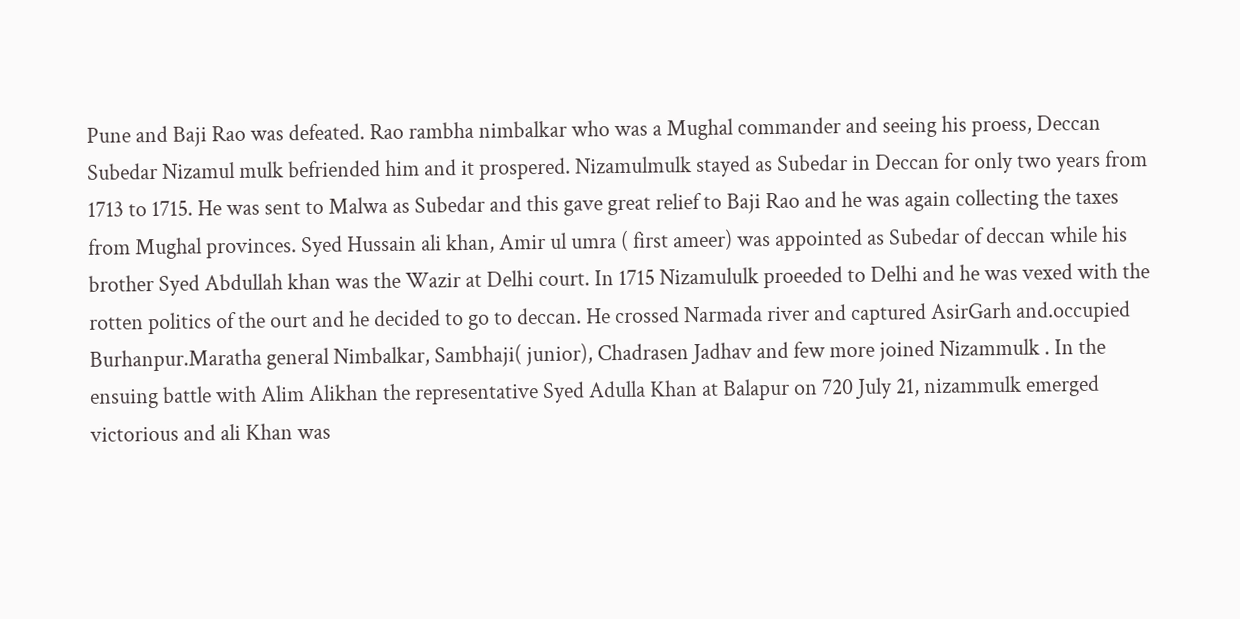Pune and Baji Rao was defeated. Rao rambha nimbalkar who was a Mughal commander and seeing his proess, Deccan Subedar Nizamul mulk befriended him and it prospered. Nizamulmulk stayed as Subedar in Deccan for only two years from 1713 to 1715. He was sent to Malwa as Subedar and this gave great relief to Baji Rao and he was again collecting the taxes from Mughal provinces. Syed Hussain ali khan, Amir ul umra ( first ameer) was appointed as Subedar of deccan while his brother Syed Abdullah khan was the Wazir at Delhi court. In 1715 Nizamululk proeeded to Delhi and he was vexed with the rotten politics of the ourt and he decided to go to deccan. He crossed Narmada river and captured AsirGarh and.occupied Burhanpur.Maratha general Nimbalkar, Sambhaji( junior), Chadrasen Jadhav and few more joined Nizammulk . In the ensuing battle with Alim Alikhan the representative Syed Adulla Khan at Balapur on 720 July 21, nizammulk emerged victorious and ali Khan was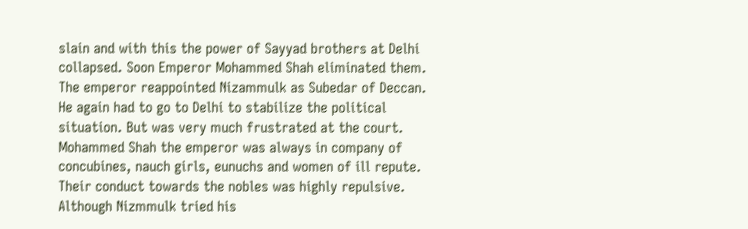slain and with this the power of Sayyad brothers at Delhi collapsed. Soon Emperor Mohammed Shah eliminated them. The emperor reappointed Nizammulk as Subedar of Deccan. He again had to go to Delhi to stabilize the political situation. But was very much frustrated at the court. Mohammed Shah the emperor was always in company of concubines, nauch girls, eunuchs and women of ill repute. Their conduct towards the nobles was highly repulsive. Although Nizmmulk tried his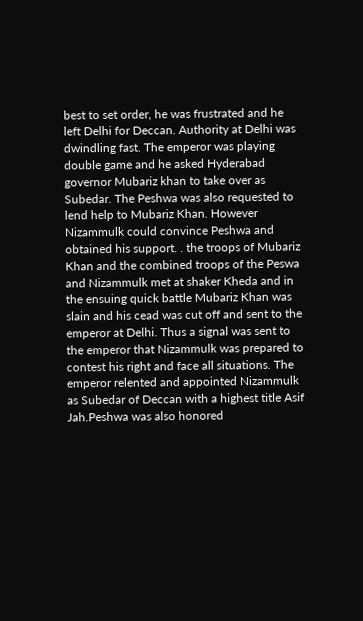best to set order, he was frustrated and he left Delhi for Deccan. Authority at Delhi was dwindling fast. The emperor was playing double game and he asked Hyderabad governor Mubariz khan to take over as Subedar. The Peshwa was also requested to lend help to Mubariz Khan. However Nizammulk could convince Peshwa and obtained his support. . the troops of Mubariz Khan and the combined troops of the Peswa and Nizammulk met at shaker Kheda and in the ensuing quick battle Mubariz Khan was slain and his cead was cut off and sent to the emperor at Delhi. Thus a signal was sent to the emperor that Nizammulk was prepared to contest his right and face all situations. The emperor relented and appointed Nizammulk as Subedar of Deccan with a highest title Asif Jah.Peshwa was also honored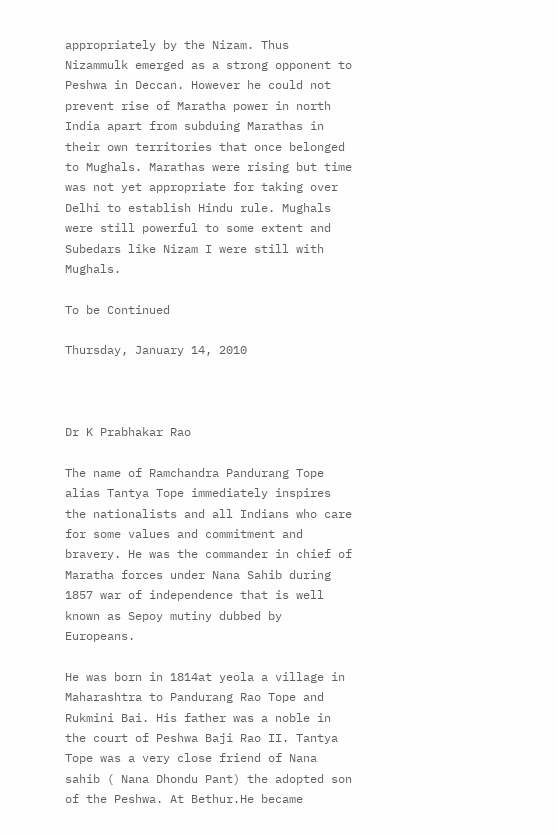appropriately by the Nizam. Thus Nizammulk emerged as a strong opponent to Peshwa in Deccan. However he could not prevent rise of Maratha power in north India apart from subduing Marathas in their own territories that once belonged to Mughals. Marathas were rising but time was not yet appropriate for taking over Delhi to establish Hindu rule. Mughals were still powerful to some extent and Subedars like Nizam I were still with Mughals.

To be Continued

Thursday, January 14, 2010



Dr K Prabhakar Rao

The name of Ramchandra Pandurang Tope alias Tantya Tope immediately inspires the nationalists and all Indians who care for some values and commitment and bravery. He was the commander in chief of Maratha forces under Nana Sahib during 1857 war of independence that is well known as Sepoy mutiny dubbed by Europeans.

He was born in 1814at yeola a village in Maharashtra to Pandurang Rao Tope and Rukmini Bai. His father was a noble in the court of Peshwa Baji Rao II. Tantya Tope was a very close friend of Nana sahib ( Nana Dhondu Pant) the adopted son of the Peshwa. At Bethur.He became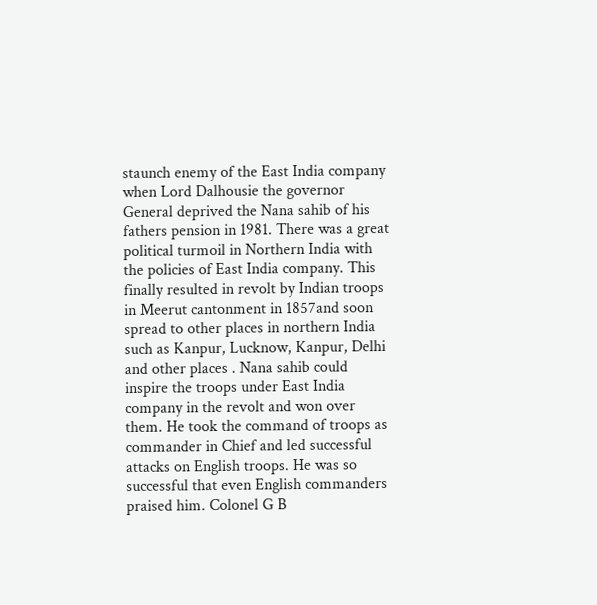staunch enemy of the East India company when Lord Dalhousie the governor General deprived the Nana sahib of his fathers pension in 1981. There was a great political turmoil in Northern India with the policies of East India company. This finally resulted in revolt by Indian troops in Meerut cantonment in 1857and soon spread to other places in northern India such as Kanpur, Lucknow, Kanpur, Delhi and other places . Nana sahib could inspire the troops under East India company in the revolt and won over them. He took the command of troops as commander in Chief and led successful attacks on English troops. He was so successful that even English commanders praised him. Colonel G B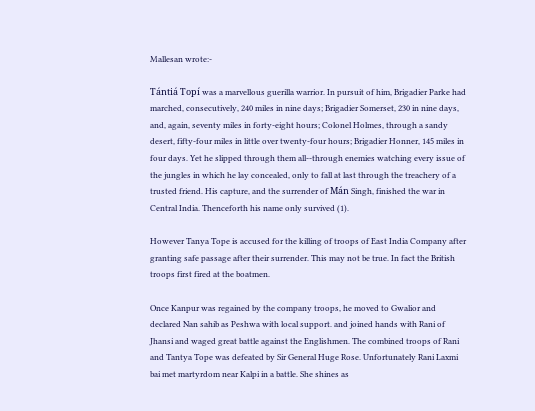Mallesan wrote:-

Tántiá Topí was a marvellous guerilla warrior. In pursuit of him, Brigadier Parke had marched, consecutively, 240 miles in nine days; Brigadier Somerset, 230 in nine days, and, again, seventy miles in forty-eight hours; Colonel Holmes, through a sandy desert, fifty-four miles in little over twenty-four hours; Brigadier Honner, 145 miles in four days. Yet he slipped through them all--through enemies watching every issue of the jungles in which he lay concealed, only to fall at last through the treachery of a trusted friend. His capture, and the surrender of Mán Singh, finished the war in Central India. Thenceforth his name only survived (1).

However Tanya Tope is accused for the killing of troops of East India Company after granting safe passage after their surrender. This may not be true. In fact the British troops first fired at the boatmen.

Once Kanpur was regained by the company troops, he moved to Gwalior and declared Nan sahib as Peshwa with local support. and joined hands with Rani of Jhansi and waged great battle against the Englishmen. The combined troops of Rani and Tantya Tope was defeated by Sir General Huge Rose. Unfortunately Rani Laxmi bai met martyrdom near Kalpi in a battle. She shines as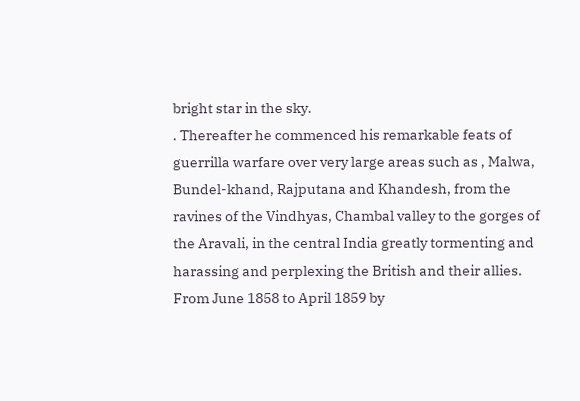bright star in the sky.
. Thereafter he commenced his remarkable feats of guerrilla warfare over very large areas such as , Malwa, Bundel-khand, Rajputana and Khandesh, from the ravines of the Vindhyas, Chambal valley to the gorges of the Aravali, in the central India greatly tormenting and harassing and perplexing the British and their allies. From June 1858 to April 1859 by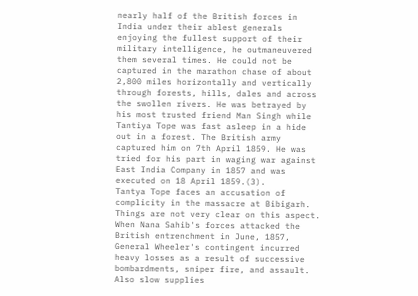nearly half of the British forces in India under their ablest generals enjoying the fullest support of their military intelligence, he outmaneuvered them several times. He could not be captured in the marathon chase of about 2,800 miles horizontally and vertically through forests, hills, dales and across the swollen rivers. He was betrayed by his most trusted friend Man Singh while Tantiya Tope was fast asleep in a hide out in a forest. The British army captured him on 7th April 1859. He was tried for his part in waging war against East India Company in 1857 and was executed on 18 April 1859.(3).
Tantya Tope faces an accusation of complicity in the massacre at Bibigarh. Things are not very clear on this aspect. When Nana Sahib's forces attacked the British entrenchment in June, 1857, General Wheeler's contingent incurred heavy losses as a result of successive bombardments, sniper fire, and assault. Also slow supplies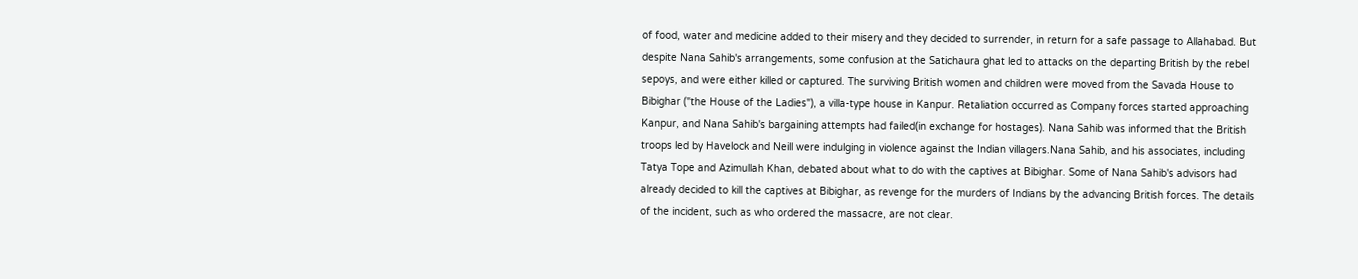of food, water and medicine added to their misery and they decided to surrender, in return for a safe passage to Allahabad. But despite Nana Sahib's arrangements, some confusion at the Satichaura ghat led to attacks on the departing British by the rebel sepoys, and were either killed or captured. The surviving British women and children were moved from the Savada House to Bibighar ("the House of the Ladies"), a villa-type house in Kanpur. Retaliation occurred as Company forces started approaching Kanpur, and Nana Sahib's bargaining attempts had failed(in exchange for hostages). Nana Sahib was informed that the British troops led by Havelock and Neill were indulging in violence against the Indian villagers.Nana Sahib, and his associates, including Tatya Tope and Azimullah Khan, debated about what to do with the captives at Bibighar. Some of Nana Sahib's advisors had already decided to kill the captives at Bibighar, as revenge for the murders of Indians by the advancing British forces. The details of the incident, such as who ordered the massacre, are not clear.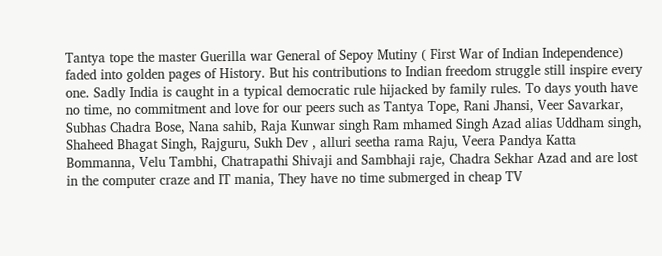Tantya tope the master Guerilla war General of Sepoy Mutiny ( First War of Indian Independence) faded into golden pages of History. But his contributions to Indian freedom struggle still inspire every one. Sadly India is caught in a typical democratic rule hijacked by family rules. To days youth have no time, no commitment and love for our peers such as Tantya Tope, Rani Jhansi, Veer Savarkar, Subhas Chadra Bose, Nana sahib, Raja Kunwar singh Ram mhamed Singh Azad alias Uddham singh, Shaheed Bhagat Singh, Rajguru, Sukh Dev , alluri seetha rama Raju, Veera Pandya Katta Bommanna, Velu Tambhi, Chatrapathi Shivaji and Sambhaji raje, Chadra Sekhar Azad and are lost in the computer craze and IT mania, They have no time submerged in cheap TV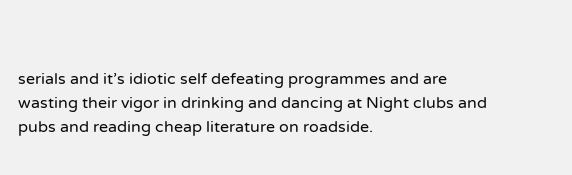serials and it’s idiotic self defeating programmes and are wasting their vigor in drinking and dancing at Night clubs and pubs and reading cheap literature on roadside.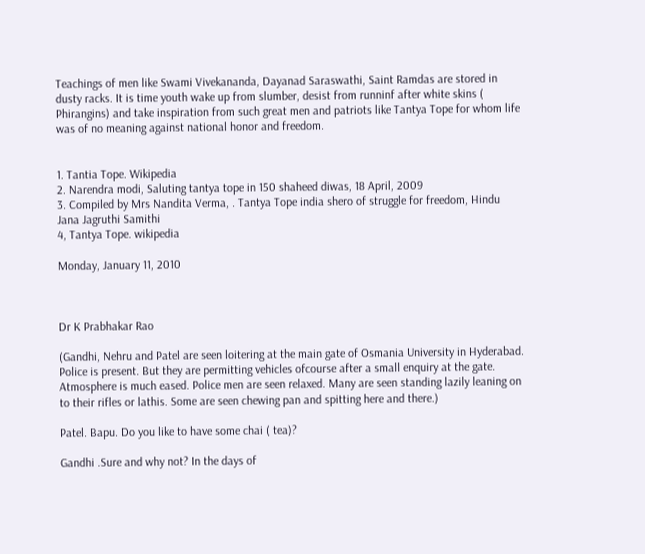Teachings of men like Swami Vivekananda, Dayanad Saraswathi, Saint Ramdas are stored in dusty racks. It is time youth wake up from slumber, desist from runninf after white skins ( Phirangins) and take inspiration from such great men and patriots like Tantya Tope for whom life was of no meaning against national honor and freedom.


1. Tantia Tope. Wikipedia
2. Narendra modi, Saluting tantya tope in 150 shaheed diwas, 18 April, 2009
3. Compiled by Mrs Nandita Verma, . Tantya Tope india shero of struggle for freedom, Hindu Jana Jagruthi Samithi
4, Tantya Tope. wikipedia

Monday, January 11, 2010



Dr K Prabhakar Rao

(Gandhi, Nehru and Patel are seen loitering at the main gate of Osmania University in Hyderabad. Police is present. But they are permitting vehicles ofcourse after a small enquiry at the gate. Atmosphere is much eased. Police men are seen relaxed. Many are seen standing lazily leaning on to their rifles or lathis. Some are seen chewing pan and spitting here and there.)

Patel. Bapu. Do you like to have some chai ( tea)?

Gandhi .Sure and why not? In the days of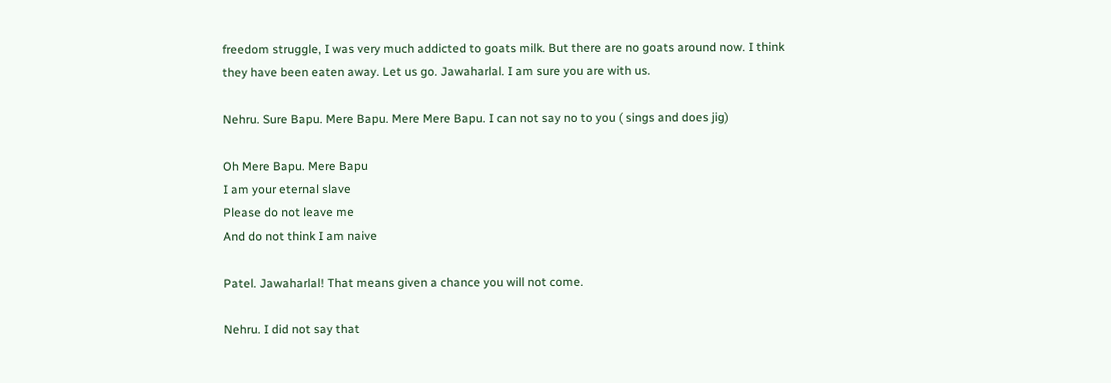freedom struggle, I was very much addicted to goats milk. But there are no goats around now. I think they have been eaten away. Let us go. Jawaharlal. I am sure you are with us.

Nehru. Sure Bapu. Mere Bapu. Mere Mere Bapu. I can not say no to you ( sings and does jig)

Oh Mere Bapu. Mere Bapu
I am your eternal slave
Please do not leave me
And do not think I am naive

Patel. Jawaharlal! That means given a chance you will not come.

Nehru. I did not say that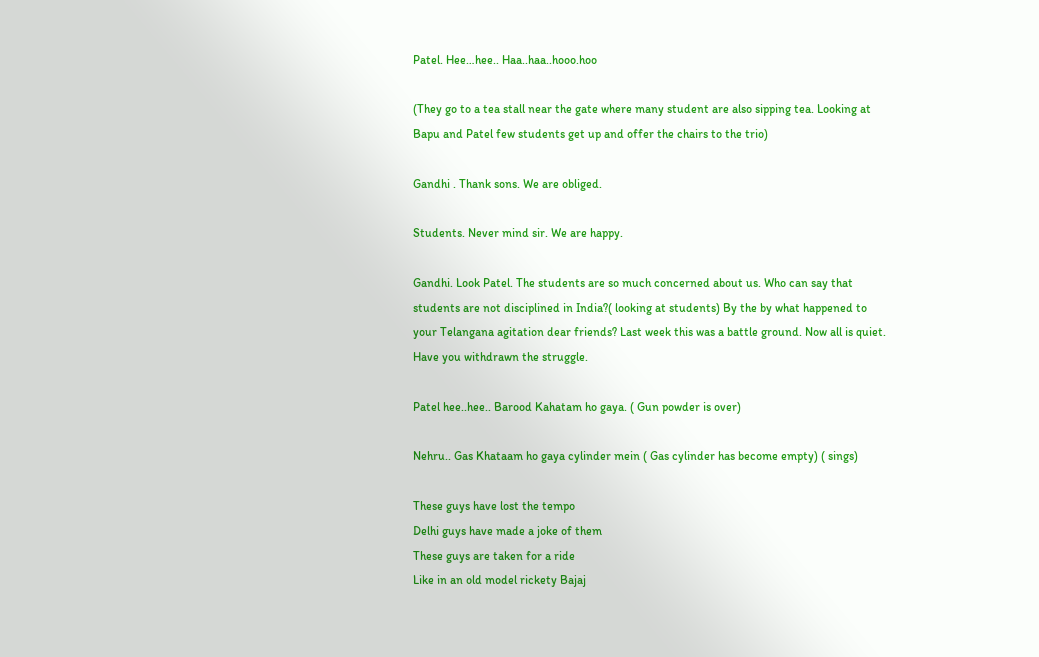Patel. Hee…hee.. Haa..haa..hooo.hoo

(They go to a tea stall near the gate where many student are also sipping tea. Looking at Bapu and Patel few students get up and offer the chairs to the trio)

Gandhi . Thank sons. We are obliged.

Students. Never mind sir. We are happy.

Gandhi. Look Patel. The students are so much concerned about us. Who can say that students are not disciplined in India?( looking at students) By the by what happened to your Telangana agitation dear friends? Last week this was a battle ground. Now all is quiet. Have you withdrawn the struggle.

Patel hee..hee.. Barood Kahatam ho gaya. ( Gun powder is over)

Nehru.. Gas Khataam ho gaya cylinder mein ( Gas cylinder has become empty) ( sings)

These guys have lost the tempo
Delhi guys have made a joke of them
These guys are taken for a ride
Like in an old model rickety Bajaj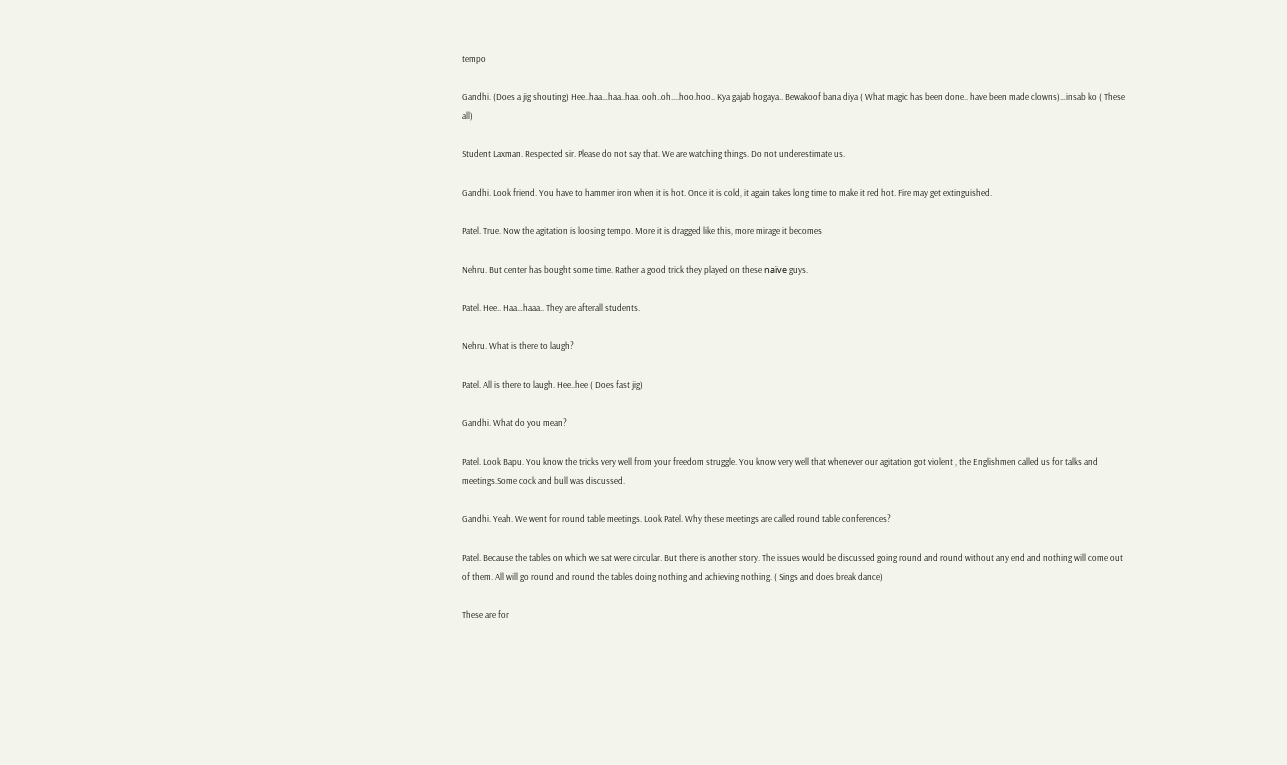tempo

Gandhi. (Does a jig shouting) Hee..haa…haa..haa. ooh..oh....hoo.hoo.. Kya gajab hogaya.. Bewakoof bana diya ( What magic has been done.. have been made clowns)…insab ko ( These all)

Student Laxman. Respected sir. Please do not say that. We are watching things. Do not underestimate us.

Gandhi. Look friend. You have to hammer iron when it is hot. Once it is cold, it again takes long time to make it red hot. Fire may get extinguished.

Patel. True. Now the agitation is loosing tempo. More it is dragged like this, more mirage it becomes

Nehru. But center has bought some time. Rather a good trick they played on these naïve guys.

Patel. Hee.. Haa…haaa.. They are afterall students.

Nehru. What is there to laugh?

Patel. All is there to laugh. Hee..hee ( Does fast jig)

Gandhi. What do you mean?

Patel. Look Bapu. You know the tricks very well from your freedom struggle. You know very well that whenever our agitation got violent , the Englishmen called us for talks and meetings.Some cock and bull was discussed.

Gandhi. Yeah. We went for round table meetings. Look Patel. Why these meetings are called round table conferences?

Patel. Because the tables on which we sat were circular. But there is another story. The issues would be discussed going round and round without any end and nothing will come out of them. All will go round and round the tables doing nothing and achieving nothing. ( Sings and does break dance)

These are for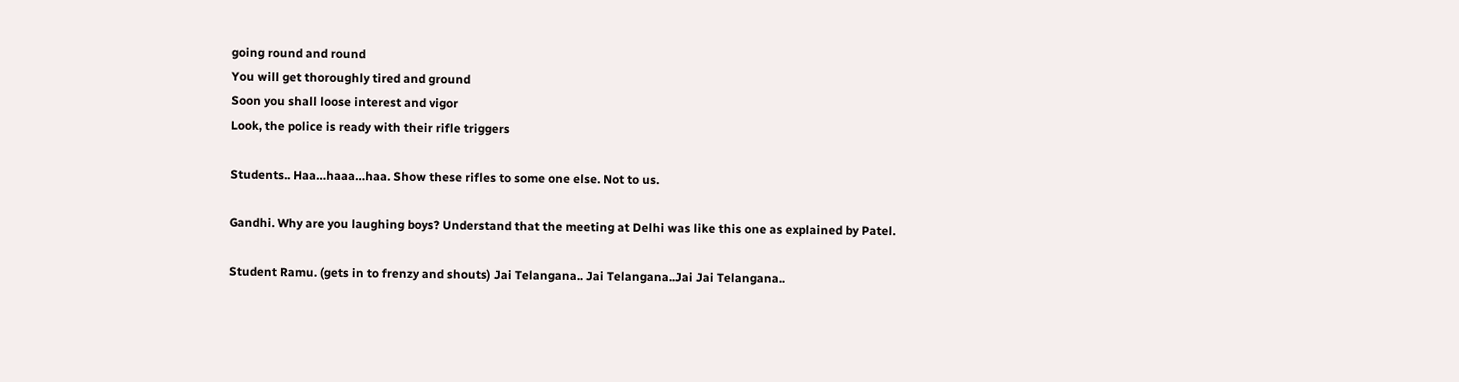going round and round
You will get thoroughly tired and ground
Soon you shall loose interest and vigor
Look, the police is ready with their rifle triggers

Students.. Haa…haaa…haa. Show these rifles to some one else. Not to us.

Gandhi. Why are you laughing boys? Understand that the meeting at Delhi was like this one as explained by Patel.

Student Ramu. (gets in to frenzy and shouts) Jai Telangana.. Jai Telangana..Jai Jai Telangana..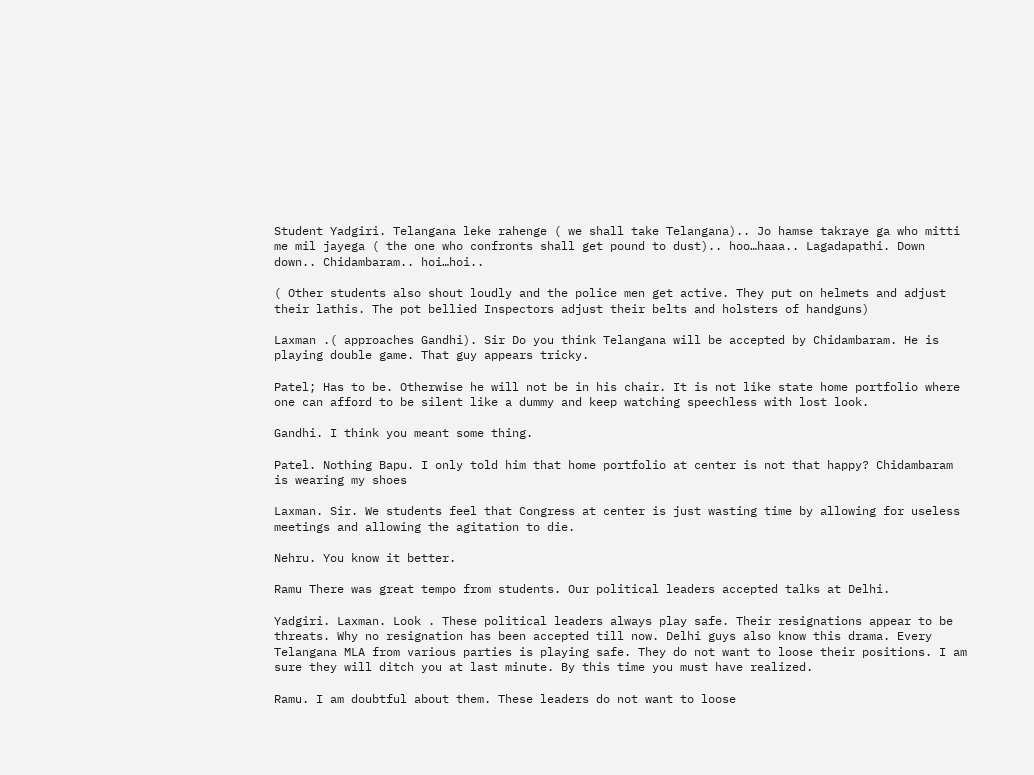Student Yadgiri. Telangana leke rahenge ( we shall take Telangana).. Jo hamse takraye ga who mitti me mil jayega ( the one who confronts shall get pound to dust).. hoo…haaa.. Lagadapathi. Down down.. Chidambaram.. hoi…hoi..

( Other students also shout loudly and the police men get active. They put on helmets and adjust their lathis. The pot bellied Inspectors adjust their belts and holsters of handguns)

Laxman .( approaches Gandhi). Sir Do you think Telangana will be accepted by Chidambaram. He is playing double game. That guy appears tricky.

Patel; Has to be. Otherwise he will not be in his chair. It is not like state home portfolio where one can afford to be silent like a dummy and keep watching speechless with lost look.

Gandhi. I think you meant some thing.

Patel. Nothing Bapu. I only told him that home portfolio at center is not that happy? Chidambaram is wearing my shoes

Laxman. Sir. We students feel that Congress at center is just wasting time by allowing for useless meetings and allowing the agitation to die.

Nehru. You know it better.

Ramu There was great tempo from students. Our political leaders accepted talks at Delhi.

Yadgiri. Laxman. Look . These political leaders always play safe. Their resignations appear to be threats. Why no resignation has been accepted till now. Delhi guys also know this drama. Every Telangana MLA from various parties is playing safe. They do not want to loose their positions. I am sure they will ditch you at last minute. By this time you must have realized.

Ramu. I am doubtful about them. These leaders do not want to loose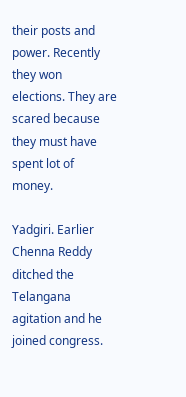their posts and power. Recently they won elections. They are scared because they must have spent lot of money.

Yadgiri. Earlier Chenna Reddy ditched the Telangana agitation and he joined congress.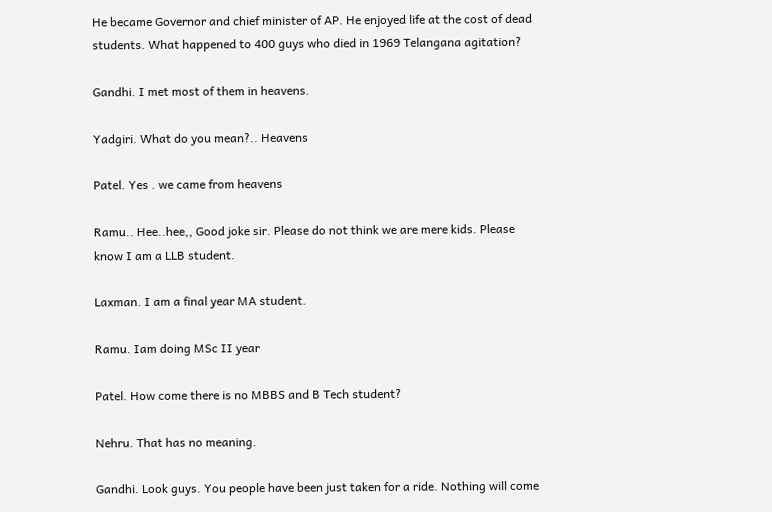He became Governor and chief minister of AP. He enjoyed life at the cost of dead students. What happened to 400 guys who died in 1969 Telangana agitation?

Gandhi. I met most of them in heavens.

Yadgiri. What do you mean?.. Heavens

Patel. Yes . we came from heavens

Ramu.. Hee..hee,, Good joke sir. Please do not think we are mere kids. Please know I am a LLB student.

Laxman. I am a final year MA student.

Ramu. Iam doing MSc II year

Patel. How come there is no MBBS and B Tech student?

Nehru. That has no meaning.

Gandhi. Look guys. You people have been just taken for a ride. Nothing will come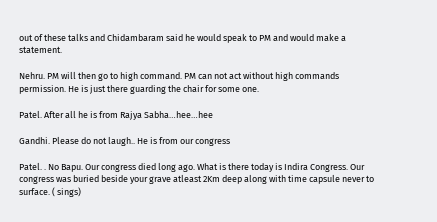out of these talks and Chidambaram said he would speak to PM and would make a statement.

Nehru. PM will then go to high command. PM can not act without high commands permission. He is just there guarding the chair for some one.

Patel. After all he is from Rajya Sabha…hee…hee

Gandhi. Please do not laugh.. He is from our congress

Patel. . No Bapu. Our congress died long ago. What is there today is Indira Congress. Our congress was buried beside your grave atleast 2Km deep along with time capsule never to surface. ( sings)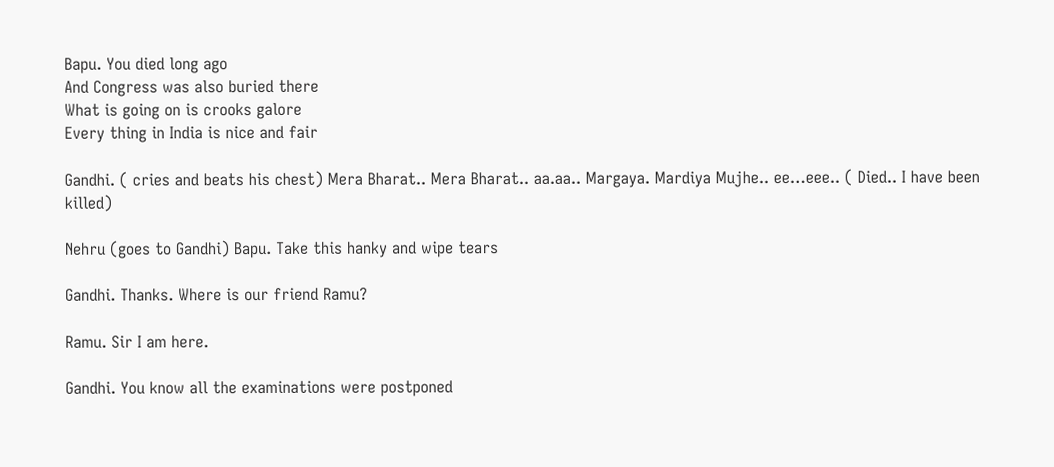Bapu. You died long ago
And Congress was also buried there
What is going on is crooks galore
Every thing in India is nice and fair

Gandhi. ( cries and beats his chest) Mera Bharat.. Mera Bharat.. aa.aa.. Margaya. Mardiya Mujhe.. ee…eee.. ( Died.. I have been killed)

Nehru (goes to Gandhi) Bapu. Take this hanky and wipe tears

Gandhi. Thanks. Where is our friend Ramu?

Ramu. Sir I am here.

Gandhi. You know all the examinations were postponed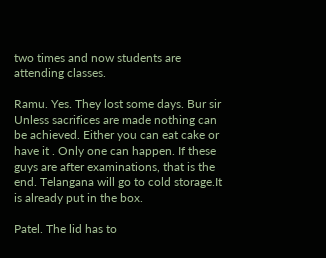two times and now students are attending classes.

Ramu. Yes. They lost some days. Bur sir Unless sacrifices are made nothing can be achieved. Either you can eat cake or have it . Only one can happen. If these guys are after examinations, that is the end. Telangana will go to cold storage.It is already put in the box.

Patel. The lid has to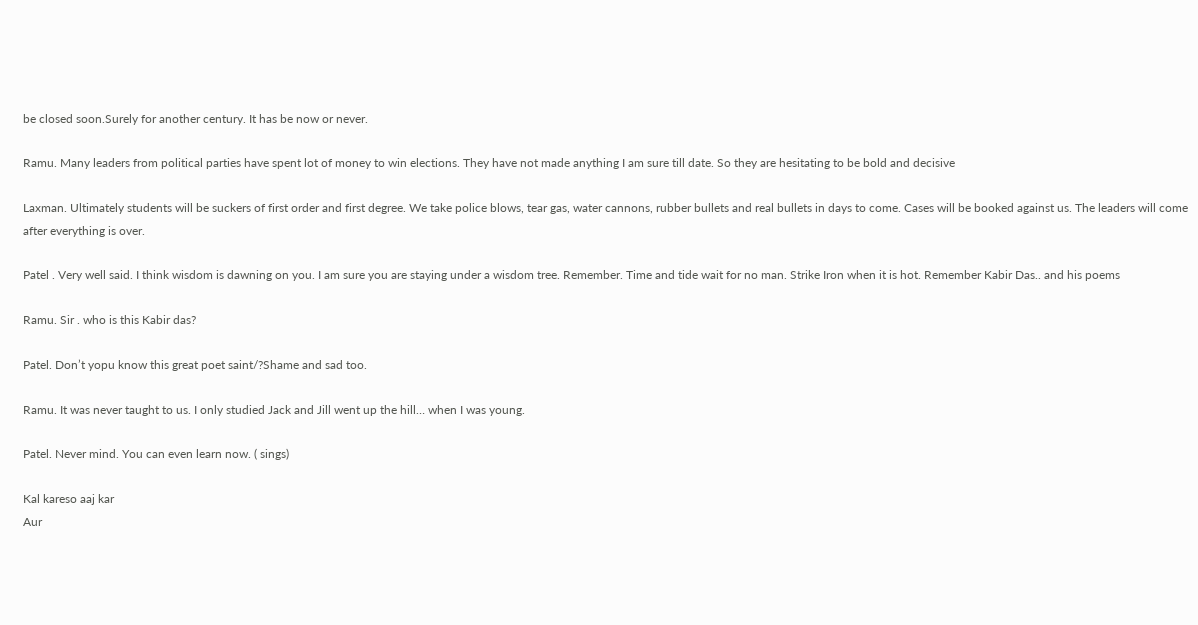be closed soon.Surely for another century. It has be now or never.

Ramu. Many leaders from political parties have spent lot of money to win elections. They have not made anything I am sure till date. So they are hesitating to be bold and decisive

Laxman. Ultimately students will be suckers of first order and first degree. We take police blows, tear gas, water cannons, rubber bullets and real bullets in days to come. Cases will be booked against us. The leaders will come after everything is over.

Patel . Very well said. I think wisdom is dawning on you. I am sure you are staying under a wisdom tree. Remember. Time and tide wait for no man. Strike Iron when it is hot. Remember Kabir Das.. and his poems

Ramu. Sir . who is this Kabir das?

Patel. Don’t yopu know this great poet saint/?Shame and sad too.

Ramu. It was never taught to us. I only studied Jack and Jill went up the hill… when I was young.

Patel. Never mind. You can even learn now. ( sings)

Kal kareso aaj kar
Aur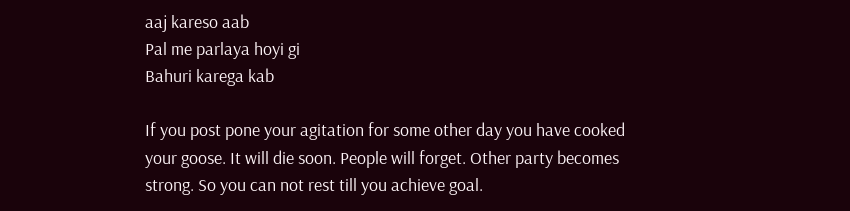aaj kareso aab
Pal me parlaya hoyi gi
Bahuri karega kab

If you post pone your agitation for some other day you have cooked your goose. It will die soon. People will forget. Other party becomes strong. So you can not rest till you achieve goal.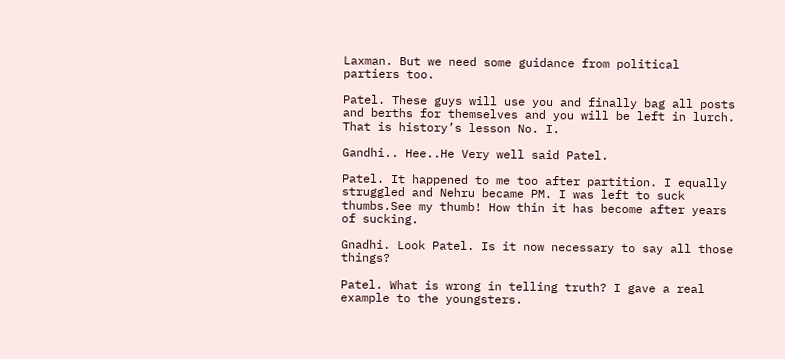Laxman. But we need some guidance from political partiers too.

Patel. These guys will use you and finally bag all posts and berths for themselves and you will be left in lurch. That is history’s lesson No. I.

Gandhi.. Hee..He Very well said Patel.

Patel. It happened to me too after partition. I equally struggled and Nehru became PM. I was left to suck thumbs.See my thumb! How thin it has become after years of sucking.

Gnadhi. Look Patel. Is it now necessary to say all those things?

Patel. What is wrong in telling truth? I gave a real example to the youngsters.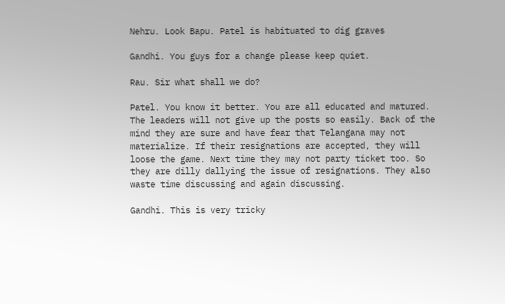Nehru. Look Bapu. Patel is habituated to dig graves

Gandhi. You guys for a change please keep quiet.

Rau. Sir what shall we do?

Patel. You know it better. You are all educated and matured. The leaders will not give up the posts so easily. Back of the mind they are sure and have fear that Telangana may not materialize. If their resignations are accepted, they will loose the game. Next time they may not party ticket too. So they are dilly dallying the issue of resignations. They also waste time discussing and again discussing.

Gandhi. This is very tricky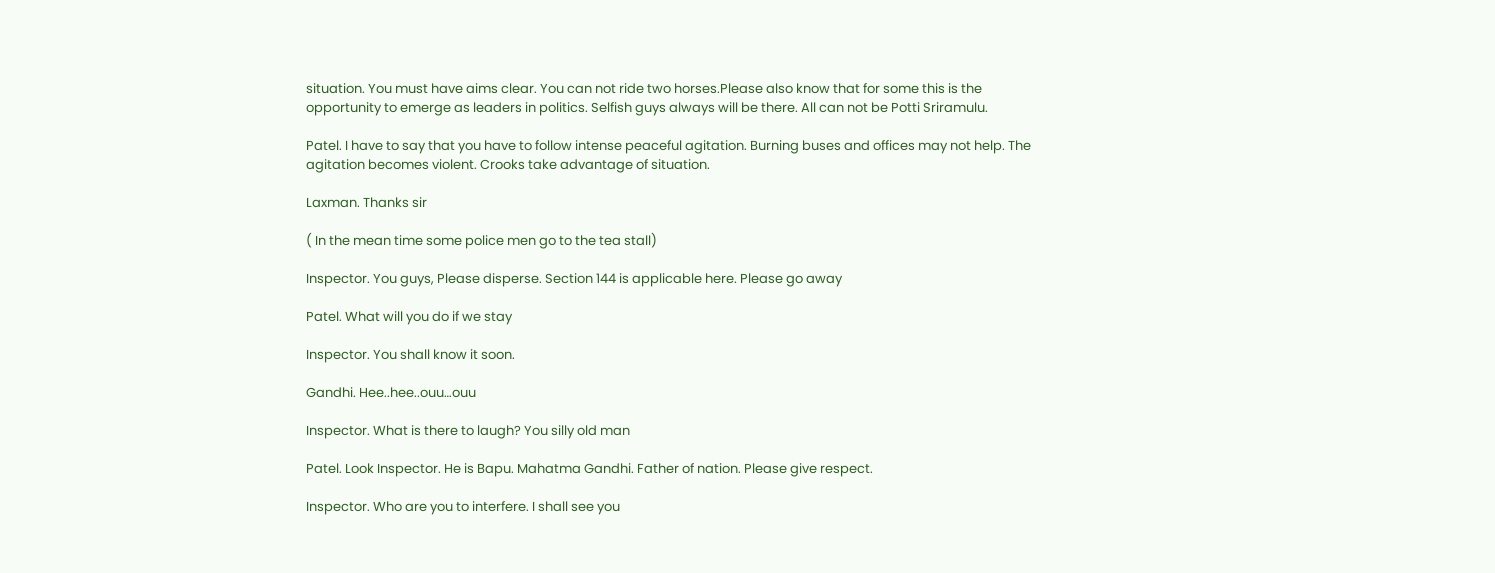situation. You must have aims clear. You can not ride two horses.Please also know that for some this is the opportunity to emerge as leaders in politics. Selfish guys always will be there. All can not be Potti Sriramulu.

Patel. I have to say that you have to follow intense peaceful agitation. Burning buses and offices may not help. The agitation becomes violent. Crooks take advantage of situation.

Laxman. Thanks sir

( In the mean time some police men go to the tea stall)

Inspector. You guys, Please disperse. Section 144 is applicable here. Please go away

Patel. What will you do if we stay

Inspector. You shall know it soon.

Gandhi. Hee..hee..ouu…ouu

Inspector. What is there to laugh? You silly old man

Patel. Look Inspector. He is Bapu. Mahatma Gandhi. Father of nation. Please give respect.

Inspector. Who are you to interfere. I shall see you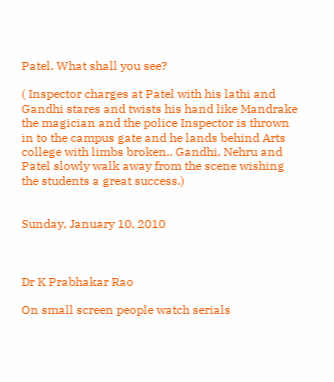Patel. What shall you see?

( Inspector charges at Patel with his lathi and Gandhi stares and twists his hand like Mandrake the magician and the police Inspector is thrown in to the campus gate and he lands behind Arts college with limbs broken.. Gandhi, Nehru and Patel slowly walk away from the scene wishing the students a great success.)


Sunday, January 10, 2010



Dr K Prabhakar Rao

On small screen people watch serials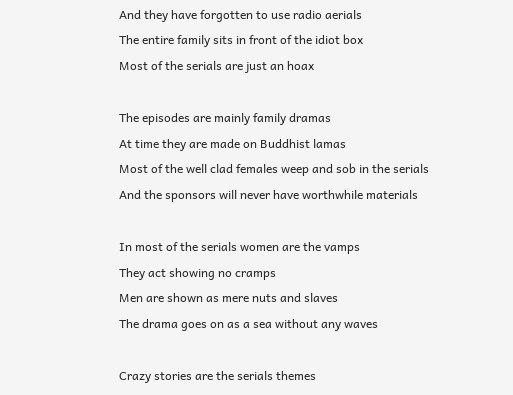And they have forgotten to use radio aerials
The entire family sits in front of the idiot box
Most of the serials are just an hoax

The episodes are mainly family dramas
At time they are made on Buddhist lamas
Most of the well clad females weep and sob in the serials
And the sponsors will never have worthwhile materials

In most of the serials women are the vamps
They act showing no cramps
Men are shown as mere nuts and slaves
The drama goes on as a sea without any waves

Crazy stories are the serials themes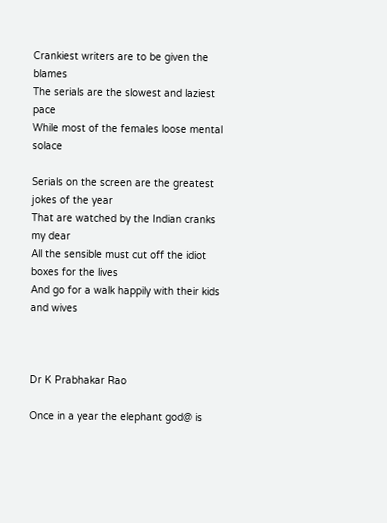Crankiest writers are to be given the blames
The serials are the slowest and laziest pace
While most of the females loose mental solace

Serials on the screen are the greatest jokes of the year
That are watched by the Indian cranks my dear
All the sensible must cut off the idiot boxes for the lives
And go for a walk happily with their kids and wives



Dr K Prabhakar Rao

Once in a year the elephant god@ is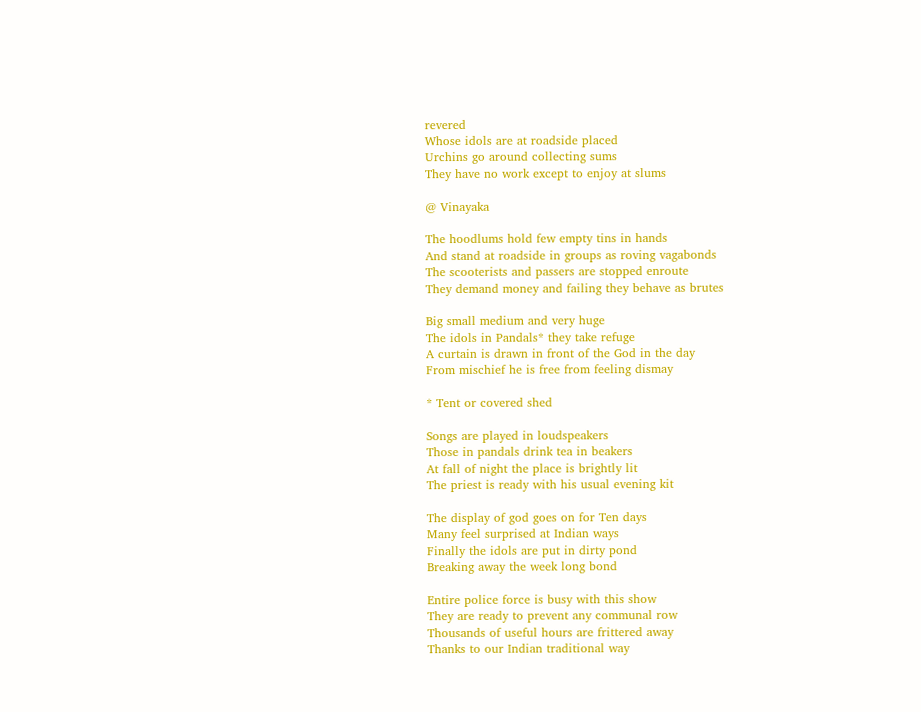revered
Whose idols are at roadside placed
Urchins go around collecting sums
They have no work except to enjoy at slums

@ Vinayaka

The hoodlums hold few empty tins in hands
And stand at roadside in groups as roving vagabonds
The scooterists and passers are stopped enroute
They demand money and failing they behave as brutes

Big small medium and very huge
The idols in Pandals* they take refuge
A curtain is drawn in front of the God in the day
From mischief he is free from feeling dismay

* Tent or covered shed

Songs are played in loudspeakers
Those in pandals drink tea in beakers
At fall of night the place is brightly lit
The priest is ready with his usual evening kit

The display of god goes on for Ten days
Many feel surprised at Indian ways
Finally the idols are put in dirty pond
Breaking away the week long bond

Entire police force is busy with this show
They are ready to prevent any communal row
Thousands of useful hours are frittered away
Thanks to our Indian traditional way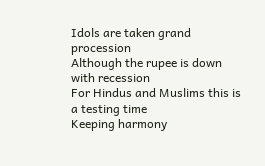Idols are taken grand procession
Although the rupee is down with recession
For Hindus and Muslims this is a testing time
Keeping harmony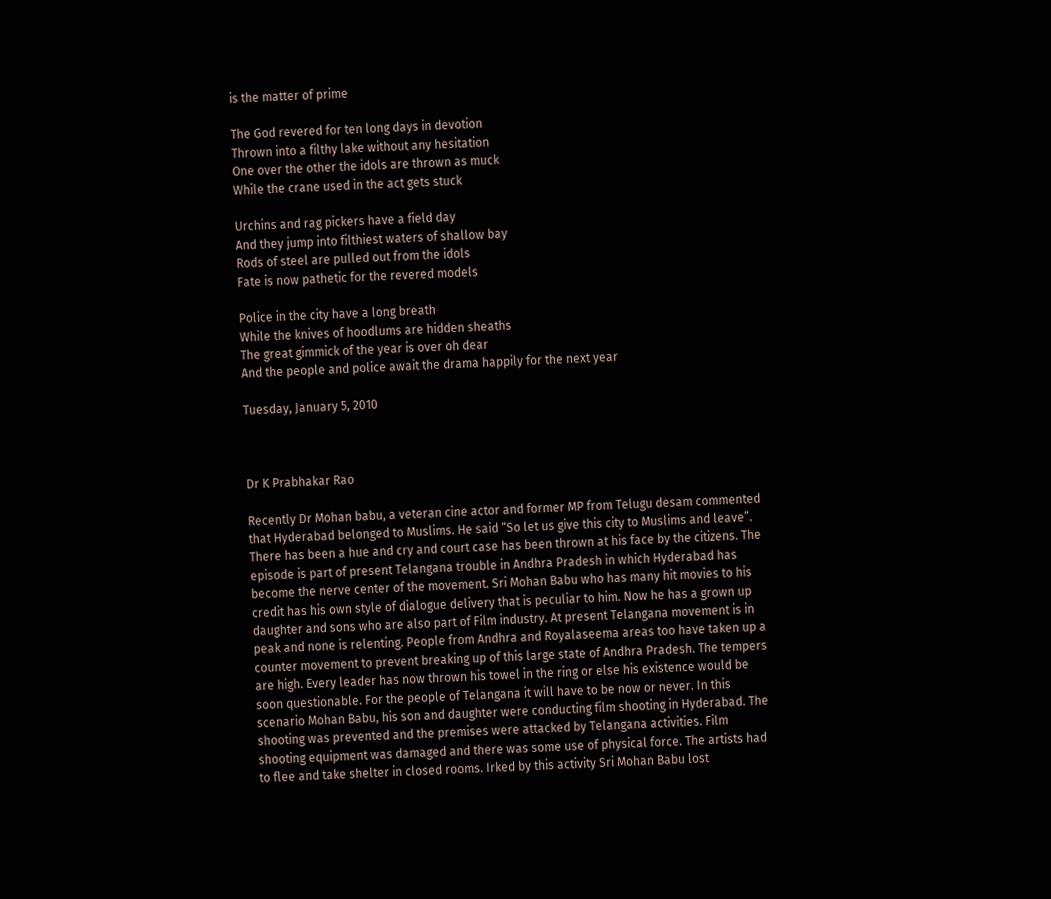is the matter of prime

The God revered for ten long days in devotion
Thrown into a filthy lake without any hesitation
One over the other the idols are thrown as muck
While the crane used in the act gets stuck

Urchins and rag pickers have a field day
And they jump into filthiest waters of shallow bay
Rods of steel are pulled out from the idols
Fate is now pathetic for the revered models

Police in the city have a long breath
While the knives of hoodlums are hidden sheaths
The great gimmick of the year is over oh dear
And the people and police await the drama happily for the next year

Tuesday, January 5, 2010



Dr K Prabhakar Rao

Recently Dr Mohan babu, a veteran cine actor and former MP from Telugu desam commented that Hyderabad belonged to Muslims. He said “So let us give this city to Muslims and leave”. There has been a hue and cry and court case has been thrown at his face by the citizens. The episode is part of present Telangana trouble in Andhra Pradesh in which Hyderabad has become the nerve center of the movement. Sri Mohan Babu who has many hit movies to his credit has his own style of dialogue delivery that is peculiar to him. Now he has a grown up daughter and sons who are also part of Film industry. At present Telangana movement is in peak and none is relenting. People from Andhra and Royalaseema areas too have taken up a counter movement to prevent breaking up of this large state of Andhra Pradesh. The tempers are high. Every leader has now thrown his towel in the ring or else his existence would be soon questionable. For the people of Telangana it will have to be now or never. In this scenario Mohan Babu, his son and daughter were conducting film shooting in Hyderabad. The shooting was prevented and the premises were attacked by Telangana activities. Film shooting equipment was damaged and there was some use of physical force. The artists had to flee and take shelter in closed rooms. Irked by this activity Sri Mohan Babu lost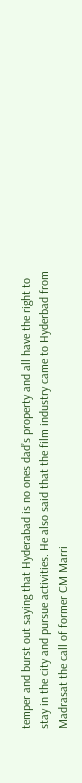temper and burst out saying that Hyderabad is no ones dad’s property and all have the right to stay in the city and pursue activities. He also said that the film industry came to Hyderbad from Madrasat the call of former CM Marri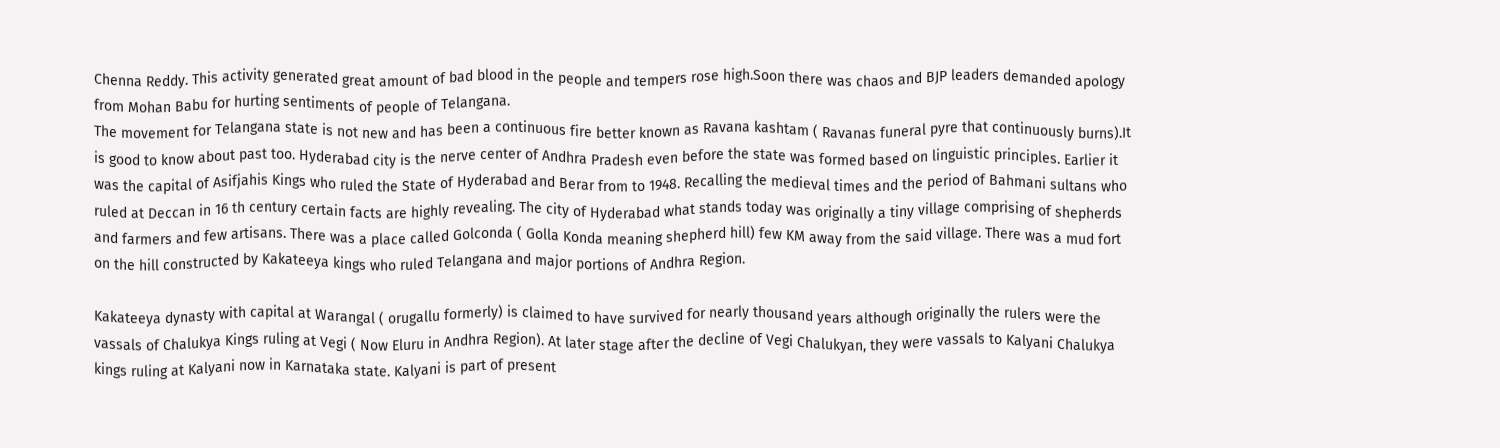Chenna Reddy. This activity generated great amount of bad blood in the people and tempers rose high.Soon there was chaos and BJP leaders demanded apology from Mohan Babu for hurting sentiments of people of Telangana.
The movement for Telangana state is not new and has been a continuous fire better known as Ravana kashtam ( Ravanas funeral pyre that continuously burns).It is good to know about past too. Hyderabad city is the nerve center of Andhra Pradesh even before the state was formed based on linguistic principles. Earlier it was the capital of Asifjahis Kings who ruled the State of Hyderabad and Berar from to 1948. Recalling the medieval times and the period of Bahmani sultans who ruled at Deccan in 16 th century certain facts are highly revealing. The city of Hyderabad what stands today was originally a tiny village comprising of shepherds and farmers and few artisans. There was a place called Golconda ( Golla Konda meaning shepherd hill) few KM away from the said village. There was a mud fort on the hill constructed by Kakateeya kings who ruled Telangana and major portions of Andhra Region.

Kakateeya dynasty with capital at Warangal ( orugallu formerly) is claimed to have survived for nearly thousand years although originally the rulers were the vassals of Chalukya Kings ruling at Vegi ( Now Eluru in Andhra Region). At later stage after the decline of Vegi Chalukyan, they were vassals to Kalyani Chalukya kings ruling at Kalyani now in Karnataka state. Kalyani is part of present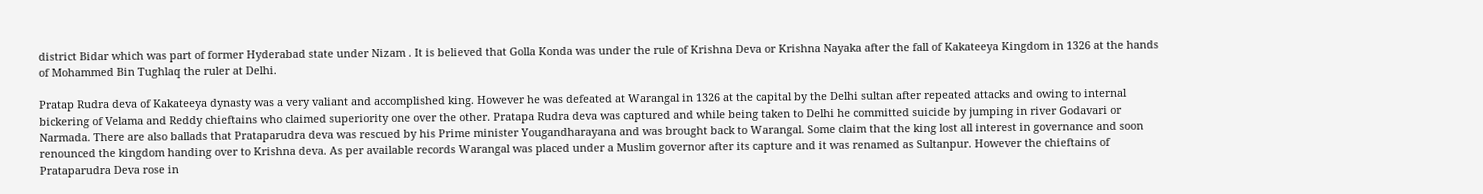district Bidar which was part of former Hyderabad state under Nizam . It is believed that Golla Konda was under the rule of Krishna Deva or Krishna Nayaka after the fall of Kakateeya Kingdom in 1326 at the hands of Mohammed Bin Tughlaq the ruler at Delhi.

Pratap Rudra deva of Kakateeya dynasty was a very valiant and accomplished king. However he was defeated at Warangal in 1326 at the capital by the Delhi sultan after repeated attacks and owing to internal bickering of Velama and Reddy chieftains who claimed superiority one over the other. Pratapa Rudra deva was captured and while being taken to Delhi he committed suicide by jumping in river Godavari or Narmada. There are also ballads that Prataparudra deva was rescued by his Prime minister Yougandharayana and was brought back to Warangal. Some claim that the king lost all interest in governance and soon renounced the kingdom handing over to Krishna deva. As per available records Warangal was placed under a Muslim governor after its capture and it was renamed as Sultanpur. However the chieftains of Prataparudra Deva rose in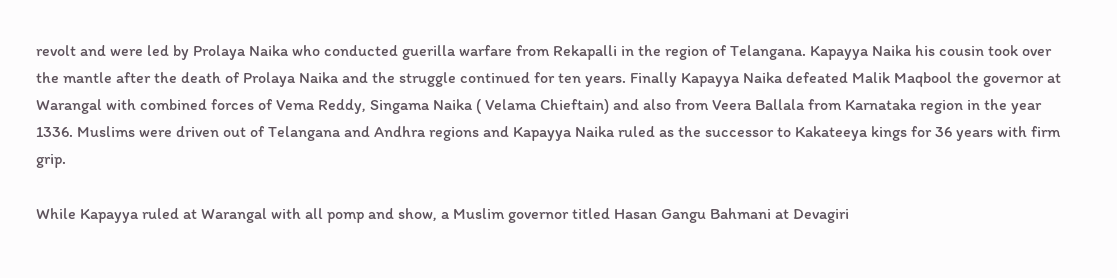revolt and were led by Prolaya Naika who conducted guerilla warfare from Rekapalli in the region of Telangana. Kapayya Naika his cousin took over the mantle after the death of Prolaya Naika and the struggle continued for ten years. Finally Kapayya Naika defeated Malik Maqbool the governor at Warangal with combined forces of Vema Reddy, Singama Naika ( Velama Chieftain) and also from Veera Ballala from Karnataka region in the year 1336. Muslims were driven out of Telangana and Andhra regions and Kapayya Naika ruled as the successor to Kakateeya kings for 36 years with firm grip.

While Kapayya ruled at Warangal with all pomp and show, a Muslim governor titled Hasan Gangu Bahmani at Devagiri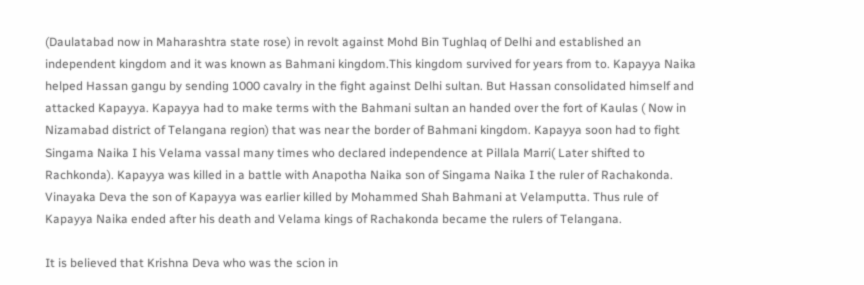(Daulatabad now in Maharashtra state rose) in revolt against Mohd Bin Tughlaq of Delhi and established an independent kingdom and it was known as Bahmani kingdom.This kingdom survived for years from to. Kapayya Naika helped Hassan gangu by sending 1000 cavalry in the fight against Delhi sultan. But Hassan consolidated himself and attacked Kapayya. Kapayya had to make terms with the Bahmani sultan an handed over the fort of Kaulas ( Now in Nizamabad district of Telangana region) that was near the border of Bahmani kingdom. Kapayya soon had to fight Singama Naika I his Velama vassal many times who declared independence at Pillala Marri( Later shifted to Rachkonda). Kapayya was killed in a battle with Anapotha Naika son of Singama Naika I the ruler of Rachakonda. Vinayaka Deva the son of Kapayya was earlier killed by Mohammed Shah Bahmani at Velamputta. Thus rule of Kapayya Naika ended after his death and Velama kings of Rachakonda became the rulers of Telangana.

It is believed that Krishna Deva who was the scion in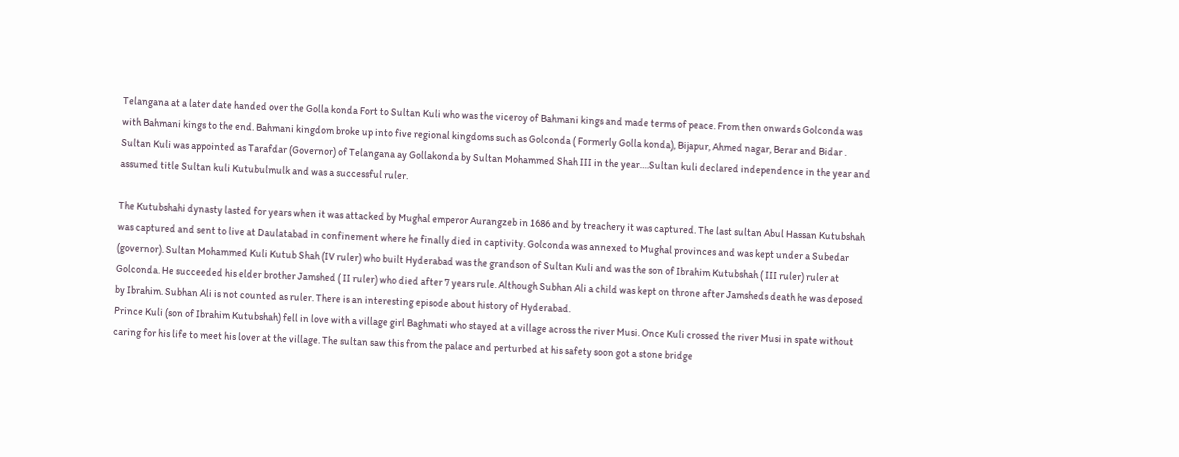Telangana at a later date handed over the Golla konda Fort to Sultan Kuli who was the viceroy of Bahmani kings and made terms of peace. From then onwards Golconda was with Bahmani kings to the end. Bahmani kingdom broke up into five regional kingdoms such as Golconda ( Formerly Golla konda), Bijapur, Ahmed nagar, Berar and Bidar . Sultan Kuli was appointed as Tarafdar (Governor) of Telangana ay Gollakonda by Sultan Mohammed Shah III in the year….Sultan kuli declared independence in the year and assumed title Sultan kuli Kutubulmulk and was a successful ruler.

The Kutubshahi dynasty lasted for years when it was attacked by Mughal emperor Aurangzeb in 1686 and by treachery it was captured. The last sultan Abul Hassan Kutubshah was captured and sent to live at Daulatabad in confinement where he finally died in captivity. Golconda was annexed to Mughal provinces and was kept under a Subedar (governor). Sultan Mohammed Kuli Kutub Shah (IV ruler) who built Hyderabad was the grandson of Sultan Kuli and was the son of Ibrahim Kutubshah ( III ruler) ruler at Golconda. He succeeded his elder brother Jamshed ( II ruler) who died after 7 years rule. Although Subhan Ali a child was kept on throne after Jamsheds death he was deposed by Ibrahim. Subhan Ali is not counted as ruler. There is an interesting episode about history of Hyderabad.
Prince Kuli (son of Ibrahim Kutubshah) fell in love with a village girl Baghmati who stayed at a village across the river Musi. Once Kuli crossed the river Musi in spate without caring for his life to meet his lover at the village. The sultan saw this from the palace and perturbed at his safety soon got a stone bridge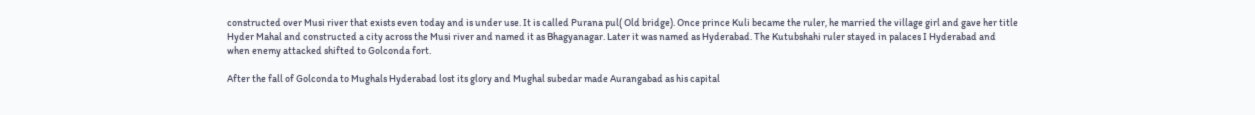constructed over Musi river that exists even today and is under use. It is called Purana pul( Old bridge). Once prince Kuli became the ruler, he married the village girl and gave her title Hyder Mahal and constructed a city across the Musi river and named it as Bhagyanagar. Later it was named as Hyderabad. The Kutubshahi ruler stayed in palaces I Hyderabad and when enemy attacked shifted to Golconda fort.

After the fall of Golconda to Mughals Hyderabad lost its glory and Mughal subedar made Aurangabad as his capital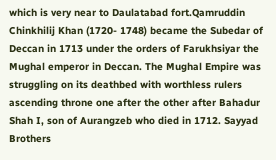which is very near to Daulatabad fort.Qamruddin Chinkhilij Khan (1720- 1748) became the Subedar of Deccan in 1713 under the orders of Farukhsiyar the Mughal emperor in Deccan. The Mughal Empire was struggling on its deathbed with worthless rulers ascending throne one after the other after Bahadur Shah I, son of Aurangzeb who died in 1712. Sayyad Brothers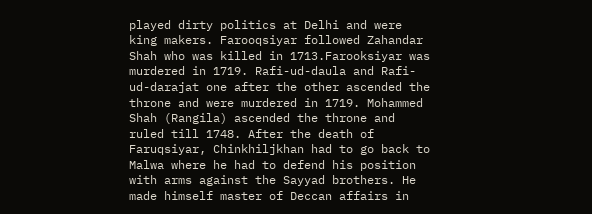played dirty politics at Delhi and were king makers. Farooqsiyar followed Zahandar Shah who was killed in 1713.Farooksiyar was murdered in 1719. Rafi-ud-daula and Rafi-ud-darajat one after the other ascended the throne and were murdered in 1719. Mohammed Shah (Rangila) ascended the throne and ruled till 1748. After the death of Faruqsiyar, Chinkhiljkhan had to go back to Malwa where he had to defend his position with arms against the Sayyad brothers. He made himself master of Deccan affairs in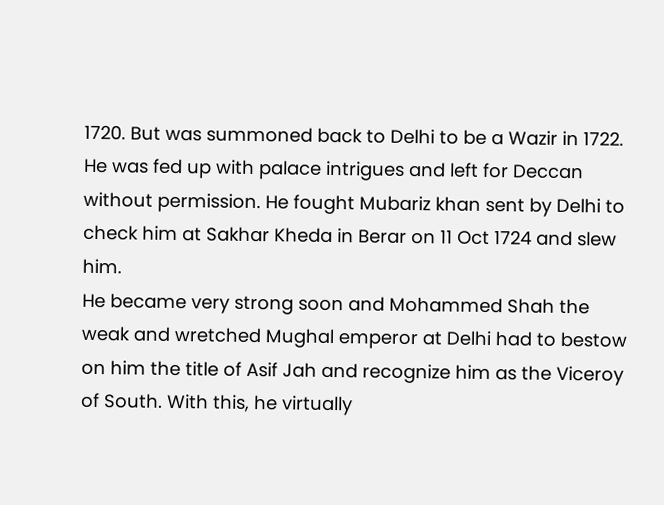1720. But was summoned back to Delhi to be a Wazir in 1722. He was fed up with palace intrigues and left for Deccan without permission. He fought Mubariz khan sent by Delhi to check him at Sakhar Kheda in Berar on 11 Oct 1724 and slew him.
He became very strong soon and Mohammed Shah the weak and wretched Mughal emperor at Delhi had to bestow on him the title of Asif Jah and recognize him as the Viceroy of South. With this, he virtually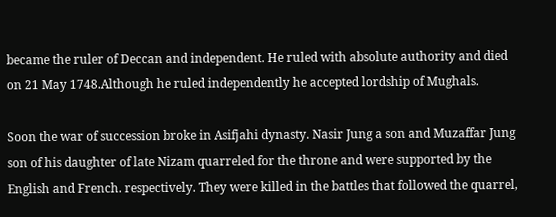became the ruler of Deccan and independent. He ruled with absolute authority and died on 21 May 1748.Although he ruled independently he accepted lordship of Mughals.

Soon the war of succession broke in Asifjahi dynasty. Nasir Jung a son and Muzaffar Jung son of his daughter of late Nizam quarreled for the throne and were supported by the English and French. respectively. They were killed in the battles that followed the quarrel,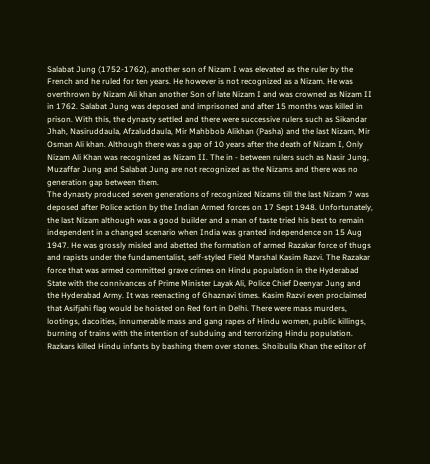Salabat Jung (1752-1762), another son of Nizam I was elevated as the ruler by the French and he ruled for ten years. He however is not recognized as a Nizam. He was overthrown by Nizam Ali khan another Son of late Nizam I and was crowned as Nizam II in 1762. Salabat Jung was deposed and imprisoned and after 15 months was killed in prison. With this, the dynasty settled and there were successive rulers such as Sikandar Jhah, Nasiruddaula, Afzaluddaula, Mir Mahbbob Alikhan (Pasha) and the last Nizam, Mir Osman Ali khan. Although there was a gap of 10 years after the death of Nizam I, Only Nizam Ali Khan was recognized as Nizam II. The in - between rulers such as Nasir Jung, Muzaffar Jung and Salabat Jung are not recognized as the Nizams and there was no generation gap between them.
The dynasty produced seven generations of recognized Nizams till the last Nizam 7 was deposed after Police action by the Indian Armed forces on 17 Sept 1948. Unfortunately, the last Nizam although was a good builder and a man of taste tried his best to remain independent in a changed scenario when India was granted independence on 15 Aug 1947. He was grossly misled and abetted the formation of armed Razakar force of thugs and rapists under the fundamentalist, self-styled Field Marshal Kasim Razvi. The Razakar force that was armed committed grave crimes on Hindu population in the Hyderabad State with the connivances of Prime Minister Layak Ali, Police Chief Deenyar Jung and the Hyderabad Army. It was reenacting of Ghaznavi times. Kasim Razvi even proclaimed that Asifjahi flag would be hoisted on Red fort in Delhi. There were mass murders, lootings, dacoities, innumerable mass and gang rapes of Hindu women, public killings, burning of trains with the intention of subduing and terrorizing Hindu population. Razkars killed Hindu infants by bashing them over stones. Shoibulla Khan the editor of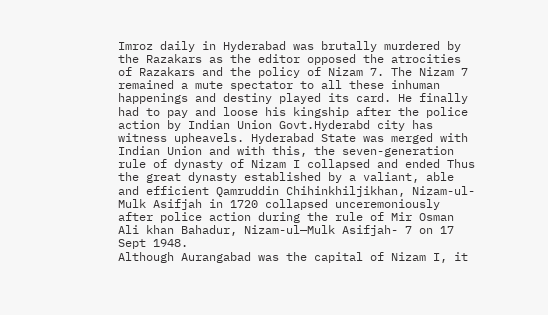Imroz daily in Hyderabad was brutally murdered by the Razakars as the editor opposed the atrocities of Razakars and the policy of Nizam 7. The Nizam 7 remained a mute spectator to all these inhuman happenings and destiny played its card. He finally had to pay and loose his kingship after the police action by Indian Union Govt.Hyderabd city has witness upheavels. Hyderabad State was merged with Indian Union and with this, the seven-generation rule of dynasty of Nizam I collapsed and ended Thus the great dynasty established by a valiant, able and efficient Qamruddin Chihinkhiljikhan, Nizam-ul-Mulk Asifjah in 1720 collapsed unceremoniously after police action during the rule of Mir Osman Ali khan Bahadur, Nizam-ul—Mulk Asifjah- 7 on 17 Sept 1948.
Although Aurangabad was the capital of Nizam I, it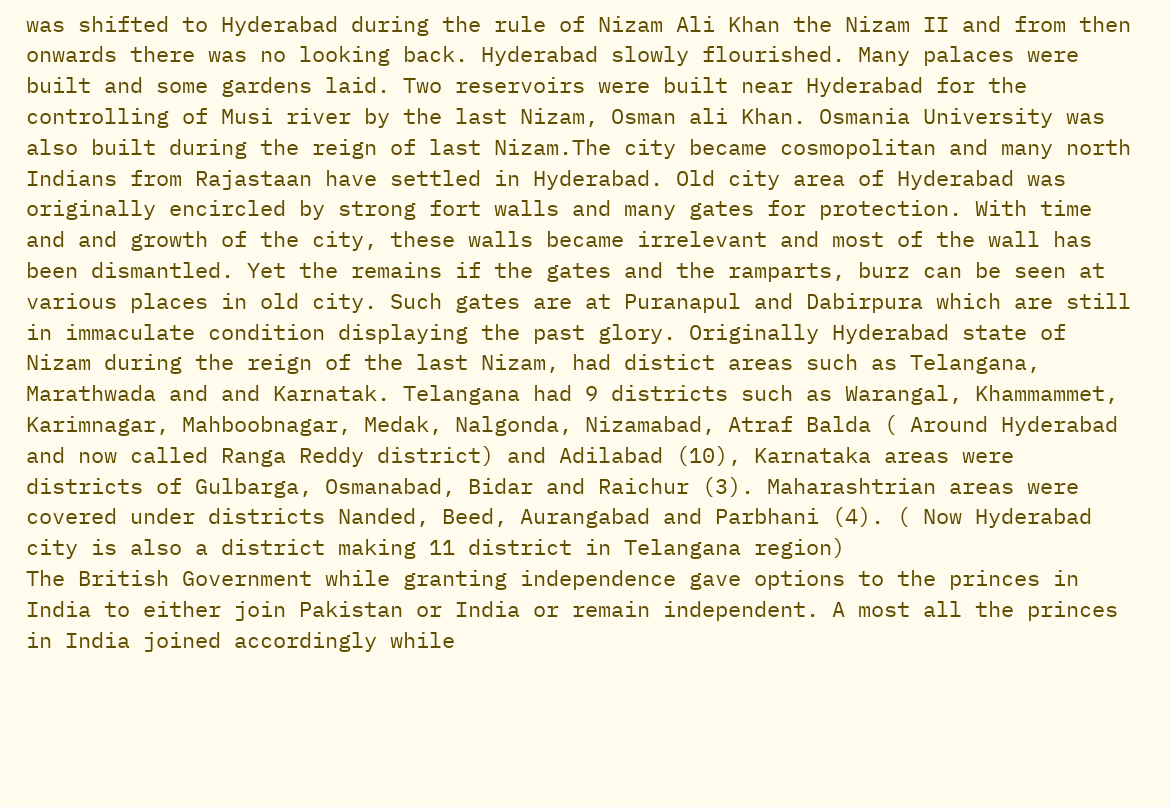was shifted to Hyderabad during the rule of Nizam Ali Khan the Nizam II and from then onwards there was no looking back. Hyderabad slowly flourished. Many palaces were built and some gardens laid. Two reservoirs were built near Hyderabad for the controlling of Musi river by the last Nizam, Osman ali Khan. Osmania University was also built during the reign of last Nizam.The city became cosmopolitan and many north Indians from Rajastaan have settled in Hyderabad. Old city area of Hyderabad was originally encircled by strong fort walls and many gates for protection. With time and and growth of the city, these walls became irrelevant and most of the wall has been dismantled. Yet the remains if the gates and the ramparts, burz can be seen at various places in old city. Such gates are at Puranapul and Dabirpura which are still in immaculate condition displaying the past glory. Originally Hyderabad state of Nizam during the reign of the last Nizam, had distict areas such as Telangana, Marathwada and and Karnatak. Telangana had 9 districts such as Warangal, Khammammet, Karimnagar, Mahboobnagar, Medak, Nalgonda, Nizamabad, Atraf Balda ( Around Hyderabad and now called Ranga Reddy district) and Adilabad (10), Karnataka areas were districts of Gulbarga, Osmanabad, Bidar and Raichur (3). Maharashtrian areas were covered under districts Nanded, Beed, Aurangabad and Parbhani (4). ( Now Hyderabad city is also a district making 11 district in Telangana region)
The British Government while granting independence gave options to the princes in India to either join Pakistan or India or remain independent. A most all the princes in India joined accordingly while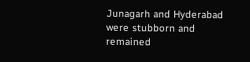Junagarh and Hyderabad were stubborn and remained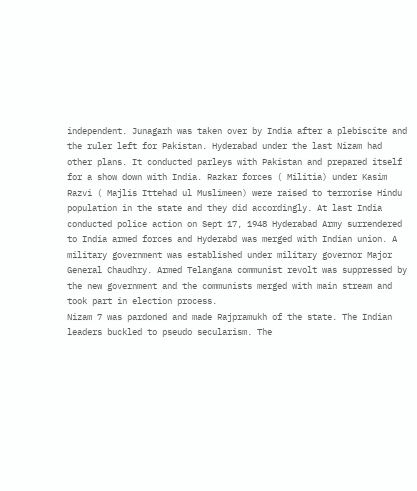independent. Junagarh was taken over by India after a plebiscite and the ruler left for Pakistan. Hyderabad under the last Nizam had other plans. It conducted parleys with Pakistan and prepared itself for a show down with India. Razkar forces ( Militia) under Kasim Razvi ( Majlis Ittehad ul Muslimeen) were raised to terrorise Hindu population in the state and they did accordingly. At last India conducted police action on Sept 17, 1948 Hyderabad Army surrendered to India armed forces and Hyderabd was merged with Indian union. A military government was established under military governor Major General Chaudhry. Armed Telangana communist revolt was suppressed by the new government and the communists merged with main stream and took part in election process.
Nizam 7 was pardoned and made Rajpramukh of the state. The Indian leaders buckled to pseudo secularism. The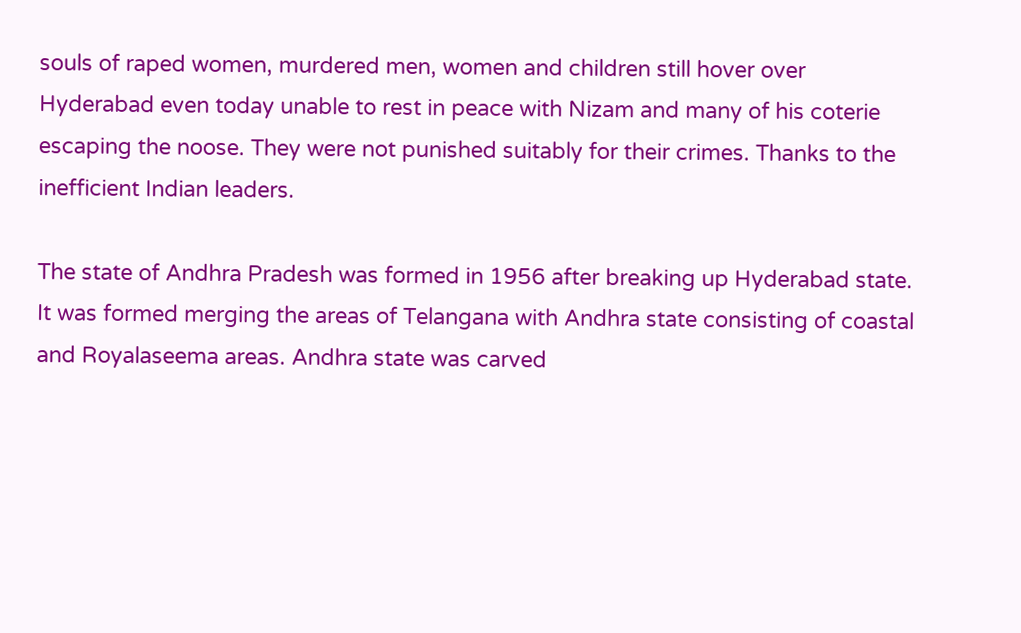souls of raped women, murdered men, women and children still hover over Hyderabad even today unable to rest in peace with Nizam and many of his coterie escaping the noose. They were not punished suitably for their crimes. Thanks to the inefficient Indian leaders.

The state of Andhra Pradesh was formed in 1956 after breaking up Hyderabad state. It was formed merging the areas of Telangana with Andhra state consisting of coastal and Royalaseema areas. Andhra state was carved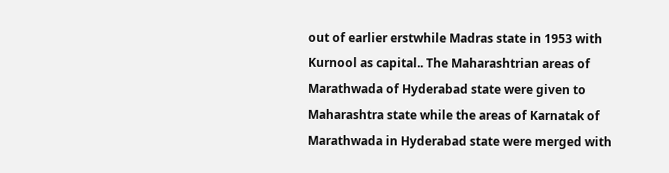out of earlier erstwhile Madras state in 1953 with Kurnool as capital.. The Maharashtrian areas of Marathwada of Hyderabad state were given to Maharashtra state while the areas of Karnatak of Marathwada in Hyderabad state were merged with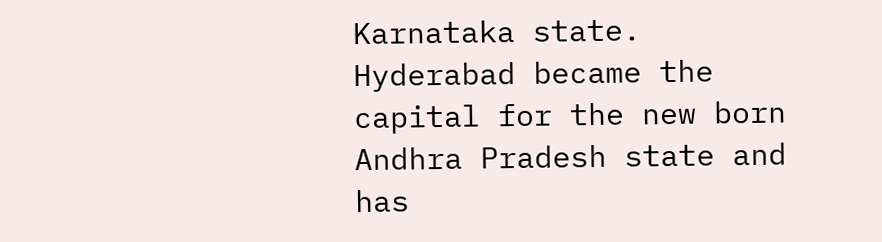Karnataka state. Hyderabad became the capital for the new born Andhra Pradesh state and has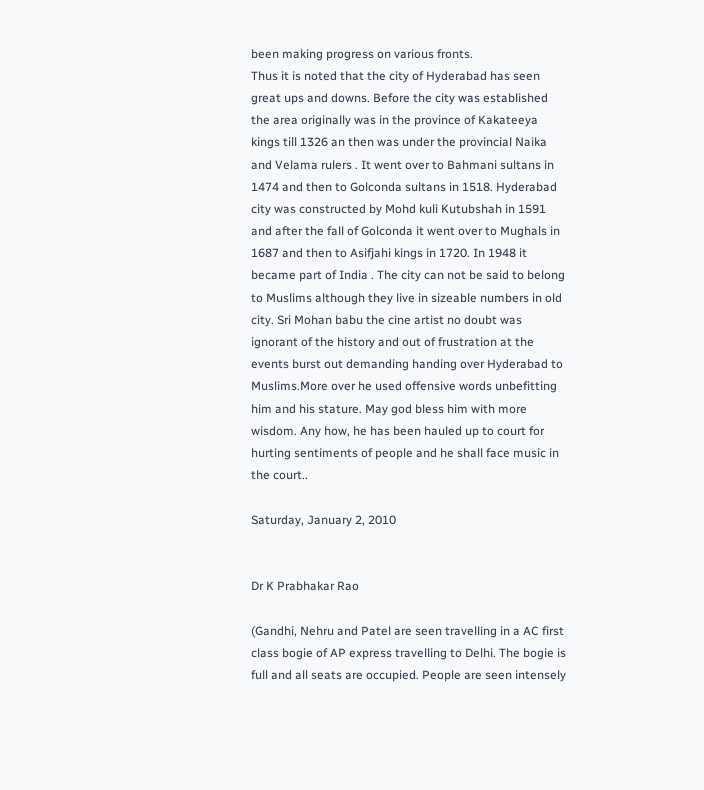been making progress on various fronts.
Thus it is noted that the city of Hyderabad has seen great ups and downs. Before the city was established the area originally was in the province of Kakateeya kings till 1326 an then was under the provincial Naika and Velama rulers . It went over to Bahmani sultans in 1474 and then to Golconda sultans in 1518. Hyderabad city was constructed by Mohd kuli Kutubshah in 1591 and after the fall of Golconda it went over to Mughals in 1687 and then to Asifjahi kings in 1720. In 1948 it became part of India . The city can not be said to belong to Muslims although they live in sizeable numbers in old city. Sri Mohan babu the cine artist no doubt was ignorant of the history and out of frustration at the events burst out demanding handing over Hyderabad to Muslims.More over he used offensive words unbefitting him and his stature. May god bless him with more wisdom. Any how, he has been hauled up to court for hurting sentiments of people and he shall face music in the court..

Saturday, January 2, 2010


Dr K Prabhakar Rao

(Gandhi, Nehru and Patel are seen travelling in a AC first class bogie of AP express travelling to Delhi. The bogie is full and all seats are occupied. People are seen intensely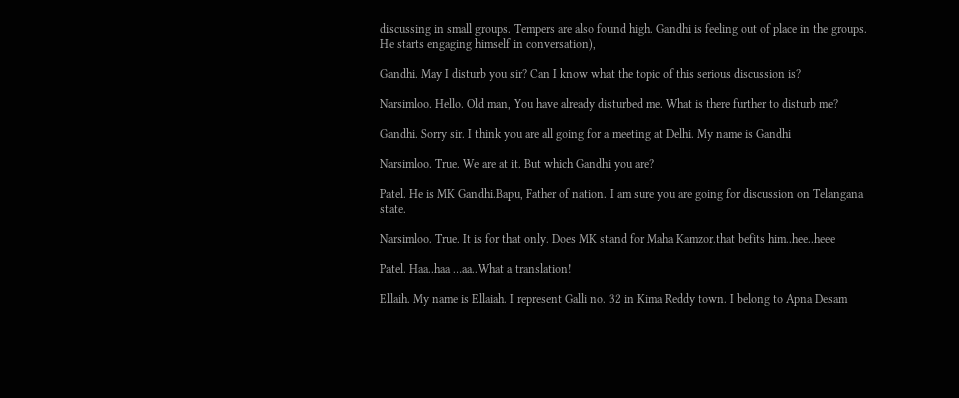discussing in small groups. Tempers are also found high. Gandhi is feeling out of place in the groups. He starts engaging himself in conversation),

Gandhi. May I disturb you sir? Can I know what the topic of this serious discussion is?

Narsimloo. Hello. Old man, You have already disturbed me. What is there further to disturb me?

Gandhi. Sorry sir. I think you are all going for a meeting at Delhi. My name is Gandhi

Narsimloo. True. We are at it. But which Gandhi you are?

Patel. He is MK Gandhi.Bapu, Father of nation. I am sure you are going for discussion on Telangana state.

Narsimloo. True. It is for that only. Does MK stand for Maha Kamzor.that befits him..hee..heee

Patel. Haa..haa …aa..What a translation!

Ellaih. My name is Ellaiah. I represent Galli no. 32 in Kima Reddy town. I belong to Apna Desam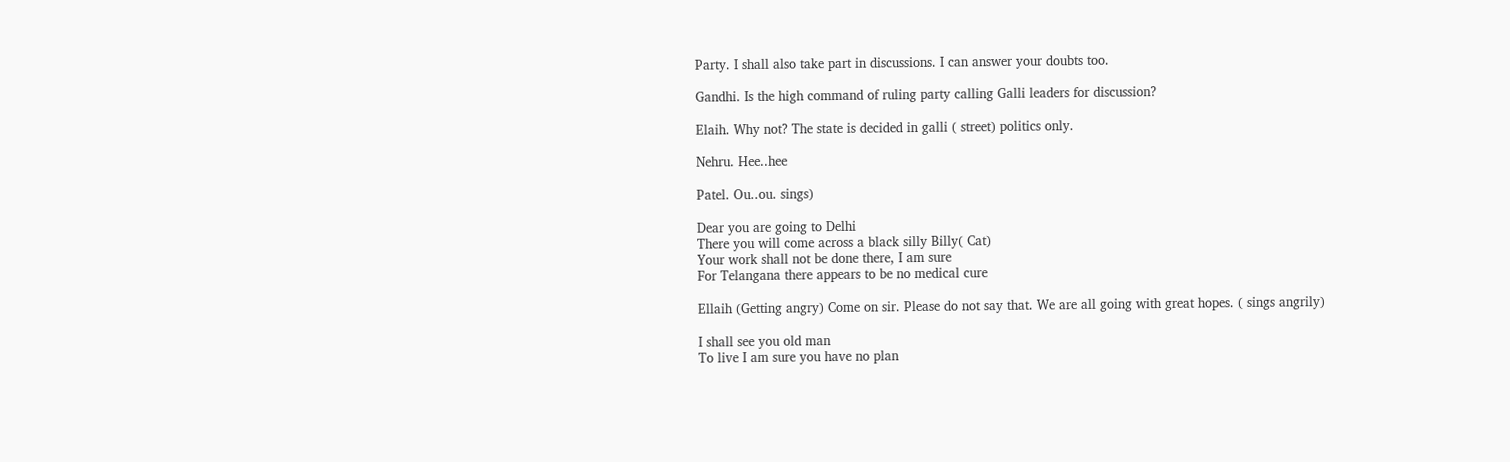Party. I shall also take part in discussions. I can answer your doubts too.

Gandhi. Is the high command of ruling party calling Galli leaders for discussion?

Elaih. Why not? The state is decided in galli ( street) politics only.

Nehru. Hee..hee

Patel. Ou..ou. sings)

Dear you are going to Delhi
There you will come across a black silly Billy( Cat)
Your work shall not be done there, I am sure
For Telangana there appears to be no medical cure

Ellaih (Getting angry) Come on sir. Please do not say that. We are all going with great hopes. ( sings angrily)

I shall see you old man
To live I am sure you have no plan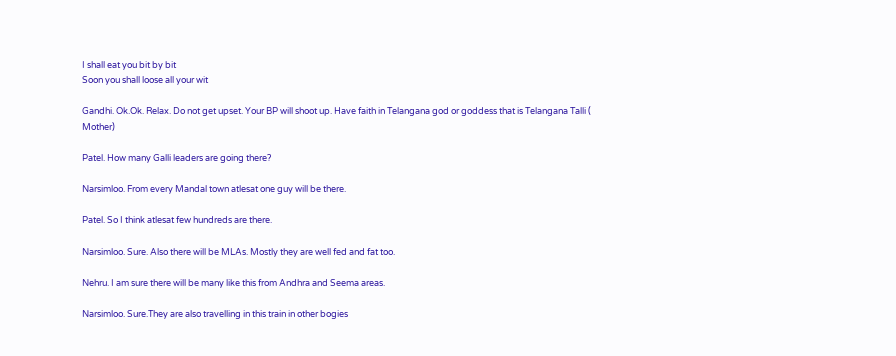I shall eat you bit by bit
Soon you shall loose all your wit

Gandhi. Ok.Ok. Relax. Do not get upset. Your BP will shoot up. Have faith in Telangana god or goddess that is Telangana Talli ( Mother)

Patel. How many Galli leaders are going there?

Narsimloo. From every Mandal town atlesat one guy will be there.

Patel. So I think atlesat few hundreds are there.

Narsimloo. Sure. Also there will be MLAs. Mostly they are well fed and fat too.

Nehru. I am sure there will be many like this from Andhra and Seema areas.

Narsimloo. Sure.They are also travelling in this train in other bogies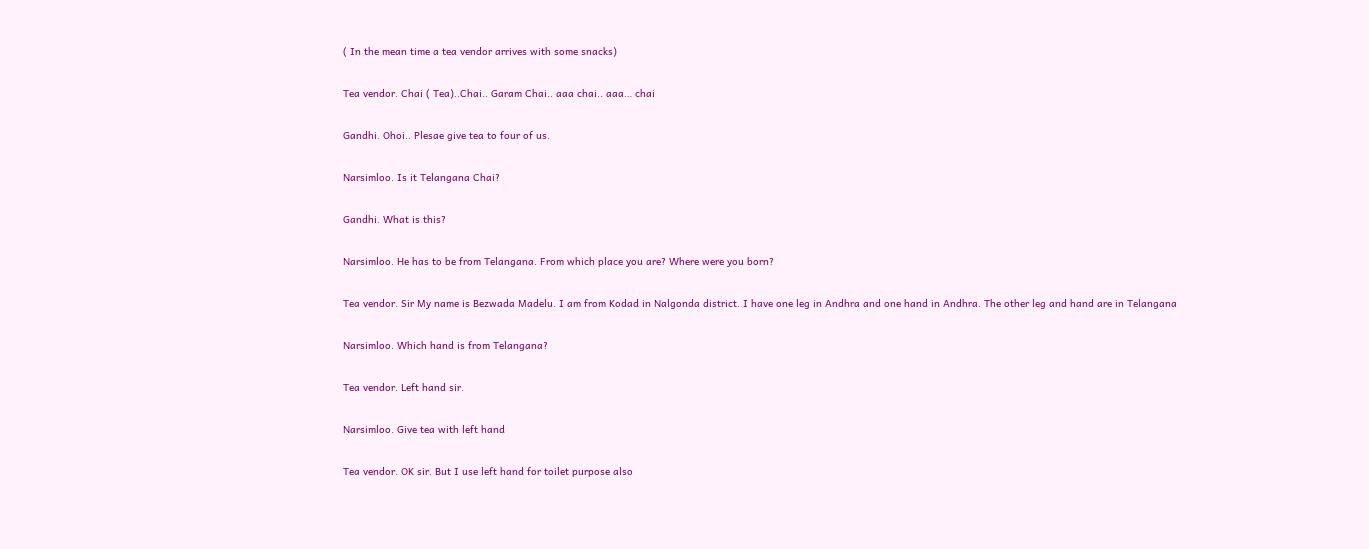( In the mean time a tea vendor arrives with some snacks)

Tea vendor. Chai ( Tea)..Chai.. Garam Chai.. aaa chai.. aaa… chai

Gandhi. Ohoi.. Plesae give tea to four of us.

Narsimloo. Is it Telangana Chai?

Gandhi. What is this?

Narsimloo. He has to be from Telangana. From which place you are? Where were you born?

Tea vendor. Sir My name is Bezwada Madelu. I am from Kodad in Nalgonda district. I have one leg in Andhra and one hand in Andhra. The other leg and hand are in Telangana

Narsimloo. Which hand is from Telangana?

Tea vendor. Left hand sir.

Narsimloo. Give tea with left hand

Tea vendor. OK sir. But I use left hand for toilet purpose also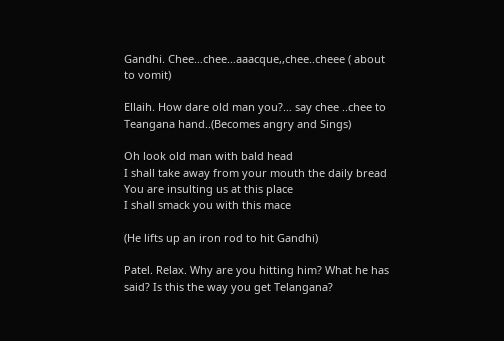Gandhi. Chee…chee…aaacque,,chee..cheee ( about to vomit)

Ellaih. How dare old man you?… say chee ..chee to Teangana hand..(Becomes angry and Sings)

Oh look old man with bald head
I shall take away from your mouth the daily bread
You are insulting us at this place
I shall smack you with this mace

(He lifts up an iron rod to hit Gandhi)

Patel. Relax. Why are you hitting him? What he has said? Is this the way you get Telangana?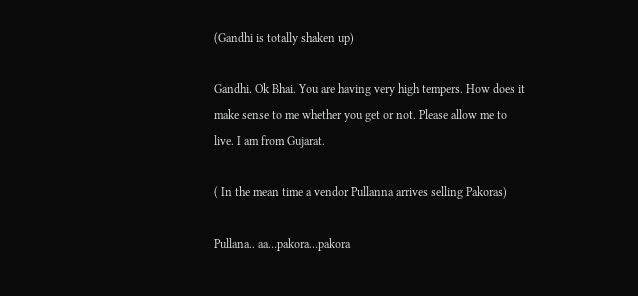(Gandhi is totally shaken up)

Gandhi. Ok Bhai. You are having very high tempers. How does it make sense to me whether you get or not. Please allow me to live. I am from Gujarat.

( In the mean time a vendor Pullanna arrives selling Pakoras)

Pullana.. aa…pakora…pakora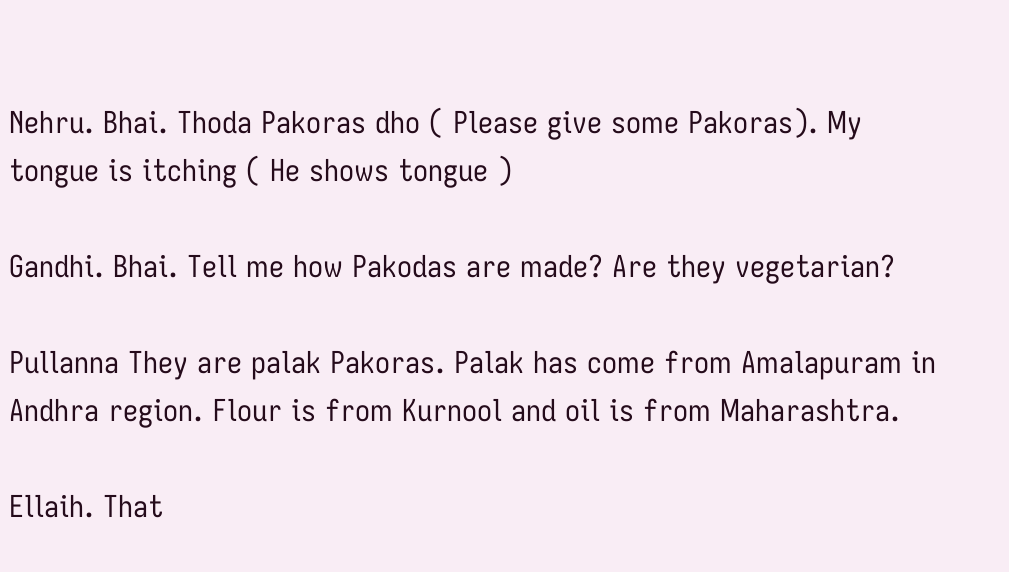Nehru. Bhai. Thoda Pakoras dho ( Please give some Pakoras). My tongue is itching ( He shows tongue )

Gandhi. Bhai. Tell me how Pakodas are made? Are they vegetarian?

Pullanna They are palak Pakoras. Palak has come from Amalapuram in Andhra region. Flour is from Kurnool and oil is from Maharashtra.

Ellaih. That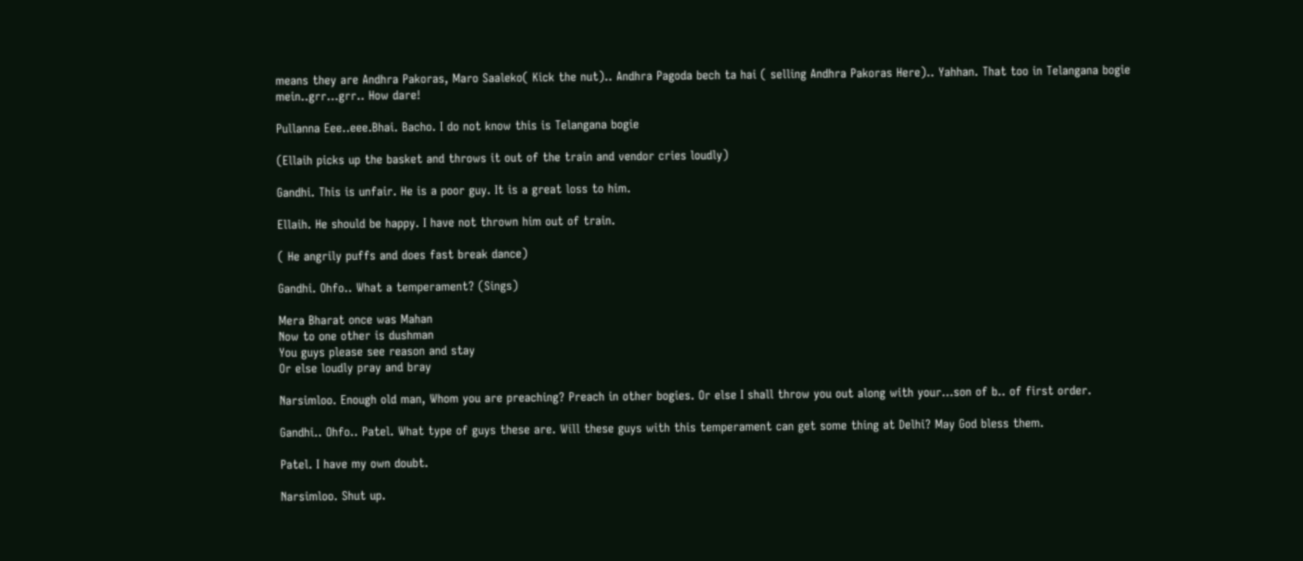means they are Andhra Pakoras, Maro Saaleko( Kick the nut).. Andhra Pagoda bech ta hai ( selling Andhra Pakoras Here).. Yahhan. That too in Telangana bogie mein..grr…grr.. How dare!

Pullanna Eee..eee.Bhai. Bacho. I do not know this is Telangana bogie

(Ellaih picks up the basket and throws it out of the train and vendor cries loudly)

Gandhi. This is unfair. He is a poor guy. It is a great loss to him.

Ellaih. He should be happy. I have not thrown him out of train.

( He angrily puffs and does fast break dance)

Gandhi. Ohfo.. What a temperament? (Sings)

Mera Bharat once was Mahan
Now to one other is dushman
You guys please see reason and stay
Or else loudly pray and bray

Narsimloo. Enough old man, Whom you are preaching? Preach in other bogies. Or else I shall throw you out along with your…son of b.. of first order.

Gandhi.. Ohfo.. Patel. What type of guys these are. Will these guys with this temperament can get some thing at Delhi? May God bless them.

Patel. I have my own doubt.

Narsimloo. Shut up.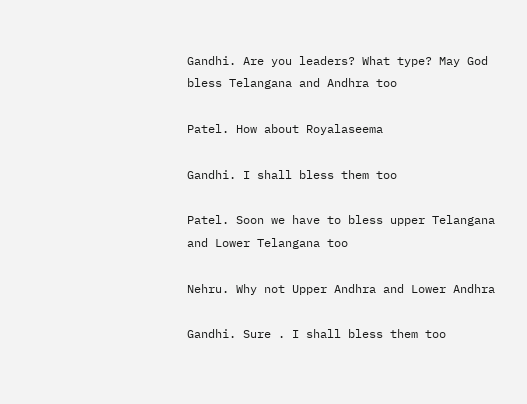Gandhi. Are you leaders? What type? May God bless Telangana and Andhra too

Patel. How about Royalaseema

Gandhi. I shall bless them too

Patel. Soon we have to bless upper Telangana and Lower Telangana too

Nehru. Why not Upper Andhra and Lower Andhra

Gandhi. Sure . I shall bless them too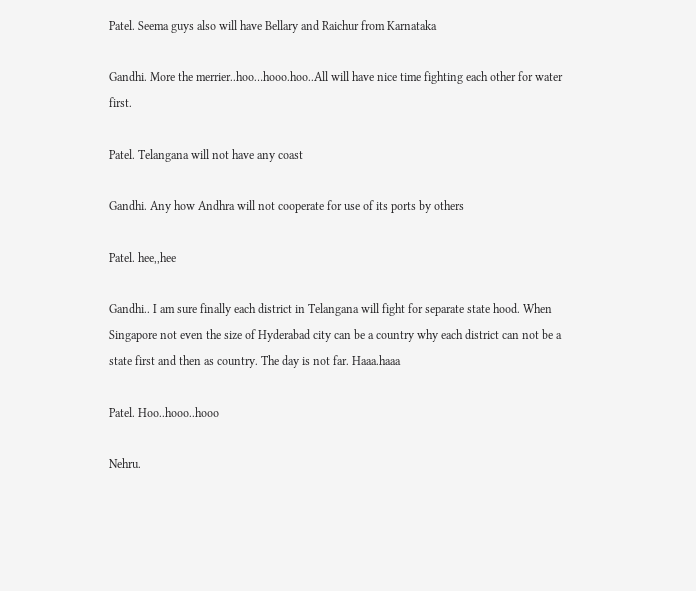Patel. Seema guys also will have Bellary and Raichur from Karnataka

Gandhi. More the merrier..hoo…hooo.hoo..All will have nice time fighting each other for water first.

Patel. Telangana will not have any coast

Gandhi. Any how Andhra will not cooperate for use of its ports by others

Patel. hee,,hee

Gandhi.. I am sure finally each district in Telangana will fight for separate state hood. When Singapore not even the size of Hyderabad city can be a country why each district can not be a state first and then as country. The day is not far. Haaa.haaa

Patel. Hoo..hooo..hooo

Nehru.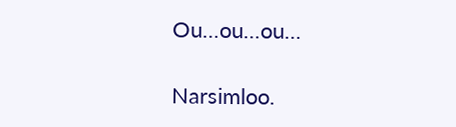Ou…ou…ou…

Narsimloo.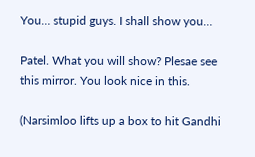You… stupid guys. I shall show you…

Patel. What you will show? Plesae see this mirror. You look nice in this.

(Narsimloo lifts up a box to hit Gandhi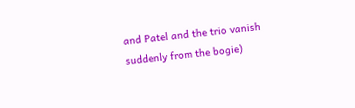and Patel and the trio vanish suddenly from the bogie)